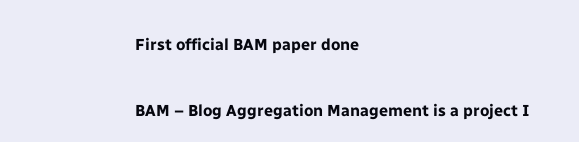First official BAM paper done

BAM – Blog Aggregation Management is a project I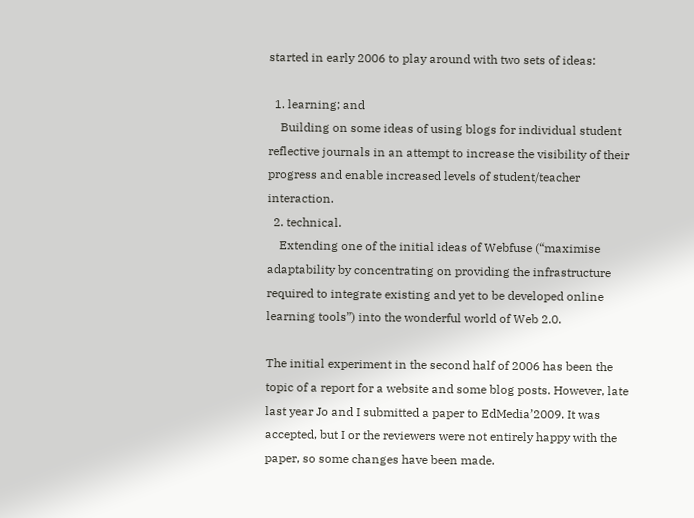started in early 2006 to play around with two sets of ideas:

  1. learning; and
    Building on some ideas of using blogs for individual student reflective journals in an attempt to increase the visibility of their progress and enable increased levels of student/teacher interaction.
  2. technical.
    Extending one of the initial ideas of Webfuse (“maximise adaptability by concentrating on providing the infrastructure required to integrate existing and yet to be developed online learning tools”) into the wonderful world of Web 2.0.

The initial experiment in the second half of 2006 has been the topic of a report for a website and some blog posts. However, late last year Jo and I submitted a paper to EdMedia’2009. It was accepted, but I or the reviewers were not entirely happy with the paper, so some changes have been made.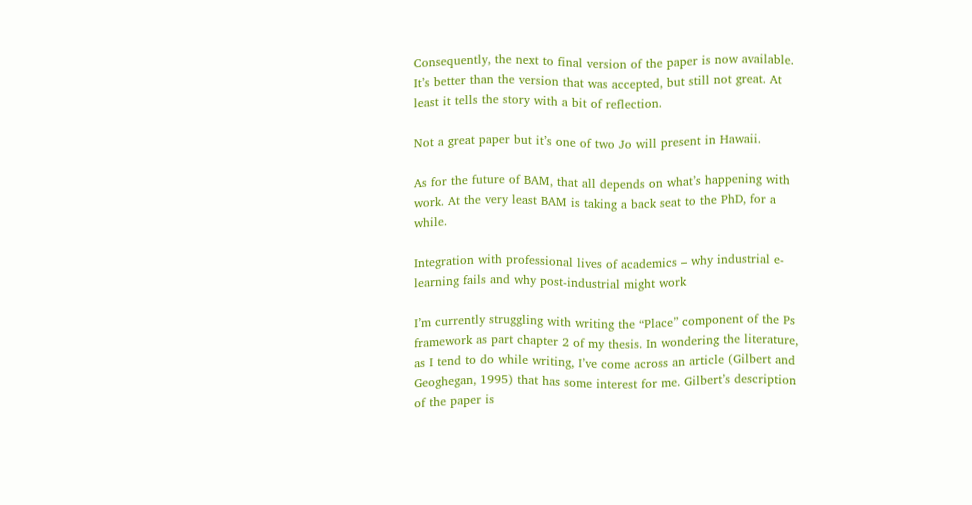Consequently, the next to final version of the paper is now available. It’s better than the version that was accepted, but still not great. At least it tells the story with a bit of reflection.

Not a great paper but it’s one of two Jo will present in Hawaii.

As for the future of BAM, that all depends on what’s happening with work. At the very least BAM is taking a back seat to the PhD, for a while.

Integration with professional lives of academics – why industrial e-learning fails and why post-industrial might work

I’m currently struggling with writing the “Place” component of the Ps framework as part chapter 2 of my thesis. In wondering the literature, as I tend to do while writing, I’ve come across an article (Gilbert and Geoghegan, 1995) that has some interest for me. Gilbert’s description of the paper is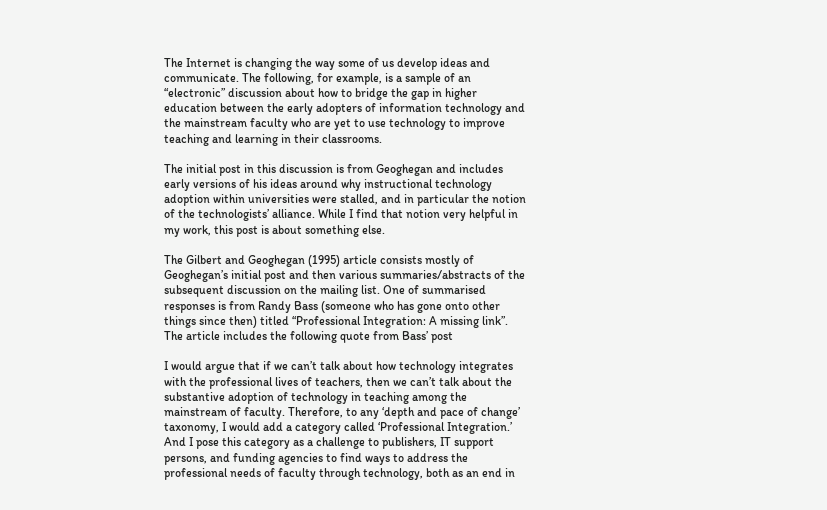The Internet is changing the way some of us develop ideas and communicate. The following, for example, is a sample of an “electronic” discussion about how to bridge the gap in higher education between the early adopters of information technology and the mainstream faculty who are yet to use technology to improve teaching and learning in their classrooms.

The initial post in this discussion is from Geoghegan and includes early versions of his ideas around why instructional technology adoption within universities were stalled, and in particular the notion of the technologists’ alliance. While I find that notion very helpful in my work, this post is about something else.

The Gilbert and Geoghegan (1995) article consists mostly of Geoghegan’s initial post and then various summaries/abstracts of the subsequent discussion on the mailing list. One of summarised responses is from Randy Bass (someone who has gone onto other things since then) titled “Professional Integration: A missing link”. The article includes the following quote from Bass’ post

I would argue that if we can’t talk about how technology integrates with the professional lives of teachers, then we can’t talk about the substantive adoption of technology in teaching among the mainstream of faculty. Therefore, to any ‘depth and pace of change’ taxonomy, I would add a category called ‘Professional Integration.’ And I pose this category as a challenge to publishers, IT support persons, and funding agencies to find ways to address the professional needs of faculty through technology, both as an end in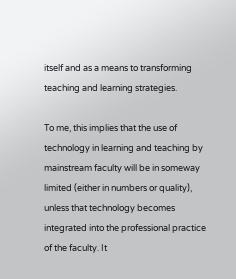itself and as a means to transforming teaching and learning strategies.

To me, this implies that the use of technology in learning and teaching by mainstream faculty will be in someway limited (either in numbers or quality), unless that technology becomes integrated into the professional practice of the faculty. It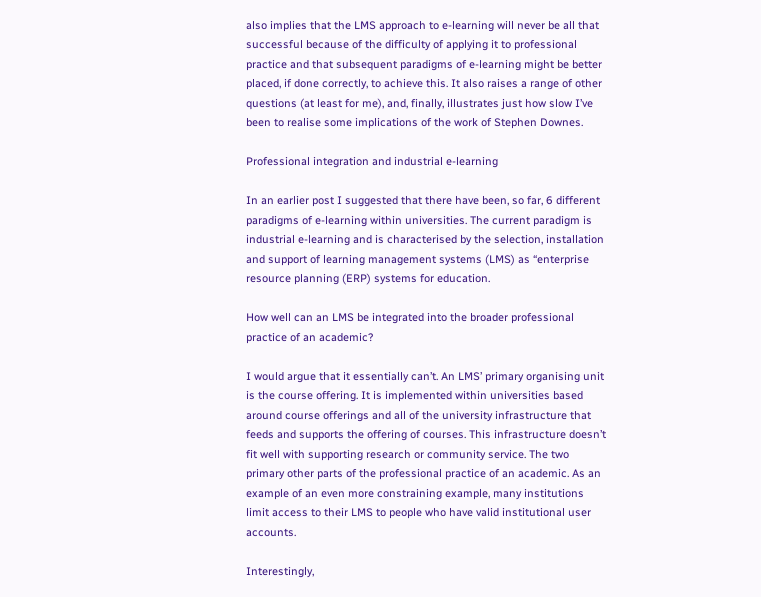also implies that the LMS approach to e-learning will never be all that successful because of the difficulty of applying it to professional practice and that subsequent paradigms of e-learning might be better placed, if done correctly, to achieve this. It also raises a range of other questions (at least for me), and, finally, illustrates just how slow I’ve been to realise some implications of the work of Stephen Downes.

Professional integration and industrial e-learning

In an earlier post I suggested that there have been, so far, 6 different paradigms of e-learning within universities. The current paradigm is industrial e-learning and is characterised by the selection, installation and support of learning management systems (LMS) as “enterprise resource planning (ERP) systems for education.

How well can an LMS be integrated into the broader professional practice of an academic?

I would argue that it essentially can’t. An LMS’ primary organising unit is the course offering. It is implemented within universities based around course offerings and all of the university infrastructure that feeds and supports the offering of courses. This infrastructure doesn’t fit well with supporting research or community service. The two primary other parts of the professional practice of an academic. As an example of an even more constraining example, many institutions limit access to their LMS to people who have valid institutional user accounts.

Interestingly,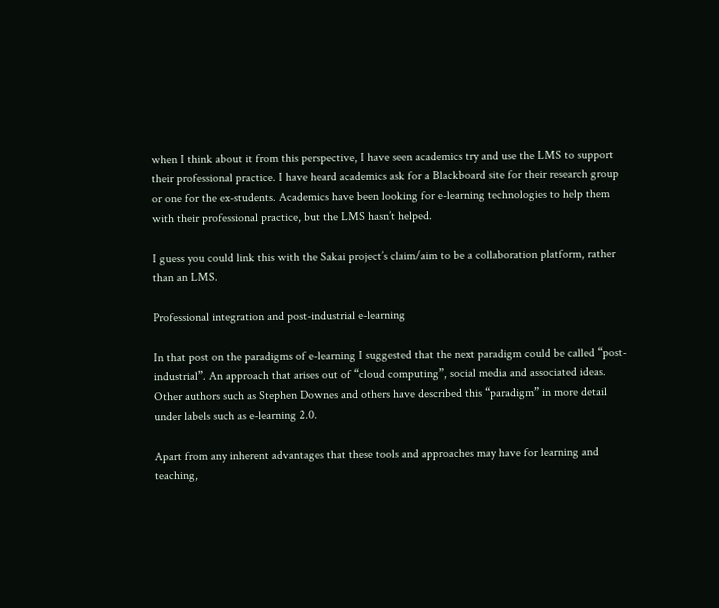when I think about it from this perspective, I have seen academics try and use the LMS to support their professional practice. I have heard academics ask for a Blackboard site for their research group or one for the ex-students. Academics have been looking for e-learning technologies to help them with their professional practice, but the LMS hasn’t helped.

I guess you could link this with the Sakai project’s claim/aim to be a collaboration platform, rather than an LMS.

Professional integration and post-industrial e-learning

In that post on the paradigms of e-learning I suggested that the next paradigm could be called “post-industrial”. An approach that arises out of “cloud computing”, social media and associated ideas. Other authors such as Stephen Downes and others have described this “paradigm” in more detail under labels such as e-learning 2.0.

Apart from any inherent advantages that these tools and approaches may have for learning and teaching,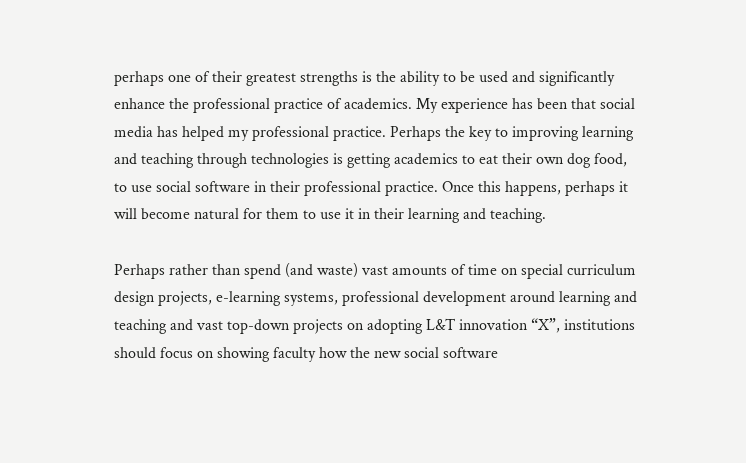perhaps one of their greatest strengths is the ability to be used and significantly enhance the professional practice of academics. My experience has been that social media has helped my professional practice. Perhaps the key to improving learning and teaching through technologies is getting academics to eat their own dog food, to use social software in their professional practice. Once this happens, perhaps it will become natural for them to use it in their learning and teaching.

Perhaps rather than spend (and waste) vast amounts of time on special curriculum design projects, e-learning systems, professional development around learning and teaching and vast top-down projects on adopting L&T innovation “X”, institutions should focus on showing faculty how the new social software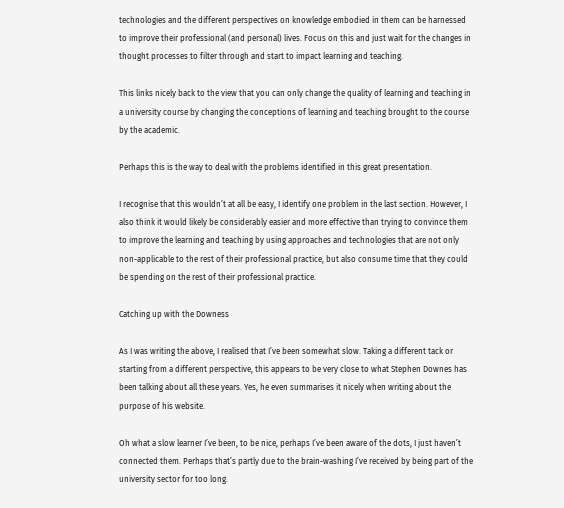technologies and the different perspectives on knowledge embodied in them can be harnessed to improve their professional (and personal) lives. Focus on this and just wait for the changes in thought processes to filter through and start to impact learning and teaching.

This links nicely back to the view that you can only change the quality of learning and teaching in a university course by changing the conceptions of learning and teaching brought to the course by the academic.

Perhaps this is the way to deal with the problems identified in this great presentation.

I recognise that this wouldn’t at all be easy, I identify one problem in the last section. However, I also think it would likely be considerably easier and more effective than trying to convince them to improve the learning and teaching by using approaches and technologies that are not only non-applicable to the rest of their professional practice, but also consume time that they could be spending on the rest of their professional practice.

Catching up with the Downess

As I was writing the above, I realised that I’ve been somewhat slow. Taking a different tack or starting from a different perspective, this appears to be very close to what Stephen Downes has been talking about all these years. Yes, he even summarises it nicely when writing about the purpose of his website.

Oh what a slow learner I’ve been, to be nice, perhaps I’ve been aware of the dots, I just haven’t connected them. Perhaps that’s partly due to the brain-washing I’ve received by being part of the university sector for too long.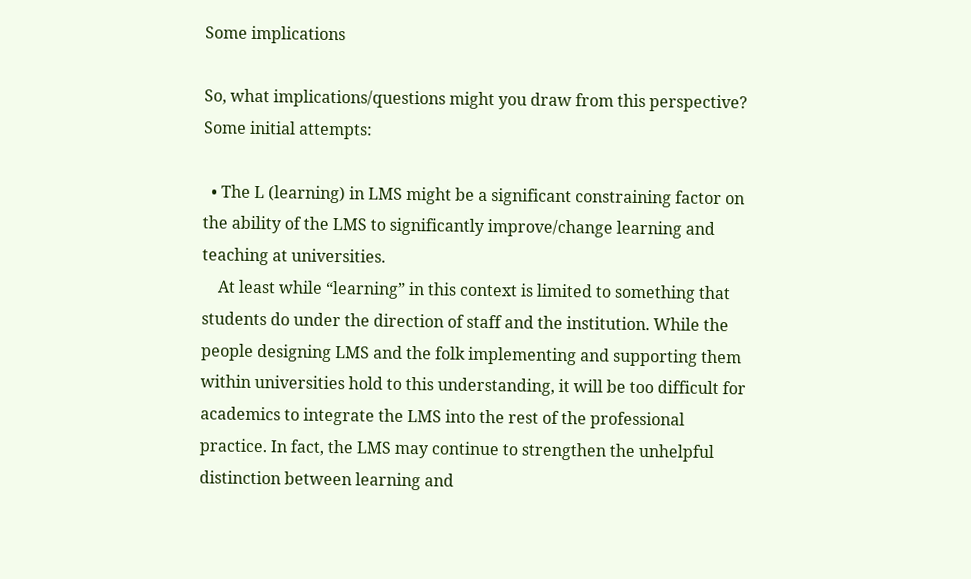Some implications

So, what implications/questions might you draw from this perspective? Some initial attempts:

  • The L (learning) in LMS might be a significant constraining factor on the ability of the LMS to significantly improve/change learning and teaching at universities.
    At least while “learning” in this context is limited to something that students do under the direction of staff and the institution. While the people designing LMS and the folk implementing and supporting them within universities hold to this understanding, it will be too difficult for academics to integrate the LMS into the rest of the professional practice. In fact, the LMS may continue to strengthen the unhelpful distinction between learning and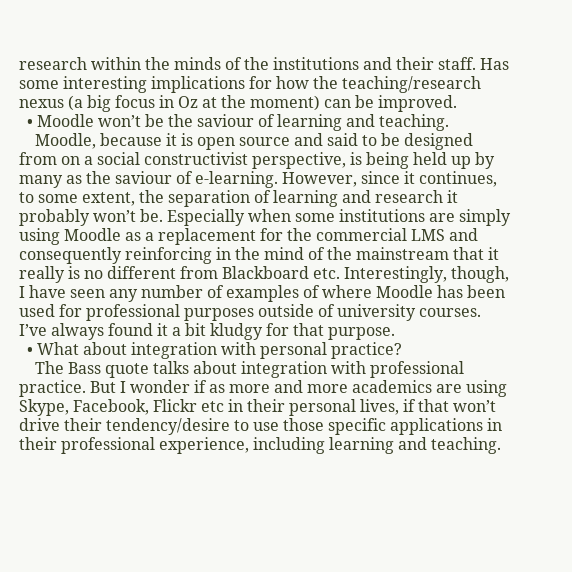research within the minds of the institutions and their staff. Has some interesting implications for how the teaching/research nexus (a big focus in Oz at the moment) can be improved.
  • Moodle won’t be the saviour of learning and teaching.
    Moodle, because it is open source and said to be designed from on a social constructivist perspective, is being held up by many as the saviour of e-learning. However, since it continues, to some extent, the separation of learning and research it probably won’t be. Especially when some institutions are simply using Moodle as a replacement for the commercial LMS and consequently reinforcing in the mind of the mainstream that it really is no different from Blackboard etc. Interestingly, though, I have seen any number of examples of where Moodle has been used for professional purposes outside of university courses. I’ve always found it a bit kludgy for that purpose.
  • What about integration with personal practice?
    The Bass quote talks about integration with professional practice. But I wonder if as more and more academics are using Skype, Facebook, Flickr etc in their personal lives, if that won’t drive their tendency/desire to use those specific applications in their professional experience, including learning and teaching.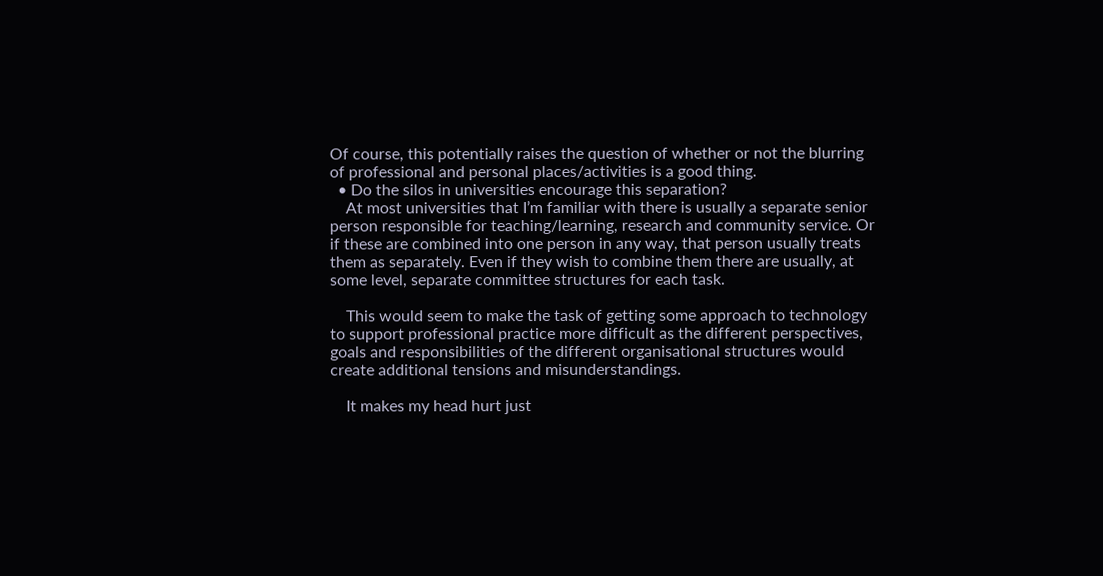Of course, this potentially raises the question of whether or not the blurring of professional and personal places/activities is a good thing.
  • Do the silos in universities encourage this separation?
    At most universities that I’m familiar with there is usually a separate senior person responsible for teaching/learning, research and community service. Or if these are combined into one person in any way, that person usually treats them as separately. Even if they wish to combine them there are usually, at some level, separate committee structures for each task.

    This would seem to make the task of getting some approach to technology to support professional practice more difficult as the different perspectives, goals and responsibilities of the different organisational structures would create additional tensions and misunderstandings.

    It makes my head hurt just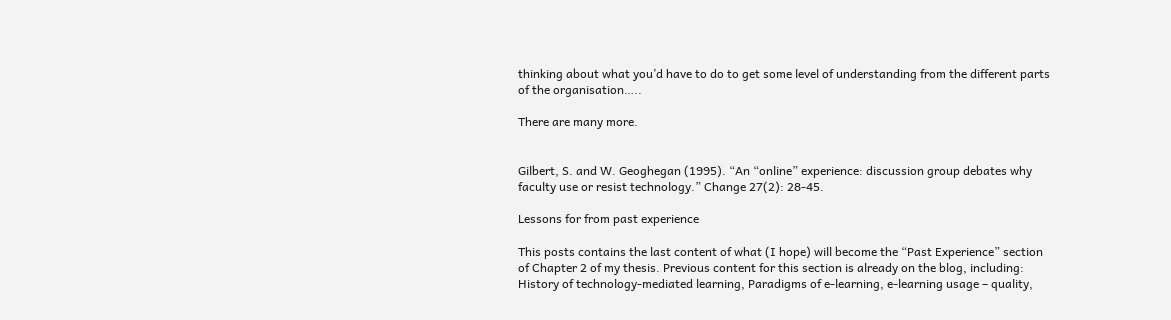thinking about what you’d have to do to get some level of understanding from the different parts of the organisation…..

There are many more.


Gilbert, S. and W. Geoghegan (1995). “An “online” experience: discussion group debates why faculty use or resist technology.” Change 27(2): 28-45.

Lessons for from past experience

This posts contains the last content of what (I hope) will become the “Past Experience” section of Chapter 2 of my thesis. Previous content for this section is already on the blog, including: History of technology-mediated learning, Paradigms of e-learning, e-learning usage – quality,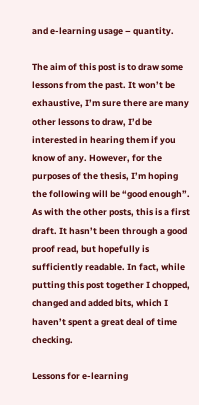and e-learning usage – quantity.

The aim of this post is to draw some lessons from the past. It won’t be exhaustive, I’m sure there are many other lessons to draw, I’d be interested in hearing them if you know of any. However, for the purposes of the thesis, I’m hoping the following will be “good enough”. As with the other posts, this is a first draft. It hasn’t been through a good proof read, but hopefully is sufficiently readable. In fact, while putting this post together I chopped, changed and added bits, which I haven’t spent a great deal of time checking.

Lessons for e-learning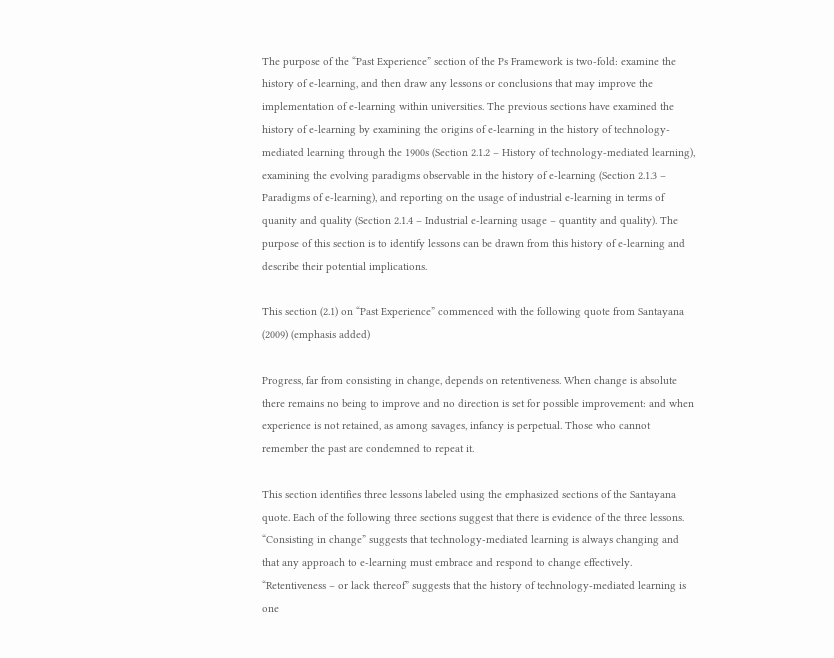The purpose of the “Past Experience” section of the Ps Framework is two-fold: examine the history of e-learning, and then draw any lessons or conclusions that may improve the implementation of e-learning within universities. The previous sections have examined the history of e-learning by examining the origins of e-learning in the history of technology-mediated learning through the 1900s (Section 2.1.2 – History of technology-mediated learning), examining the evolving paradigms observable in the history of e-learning (Section 2.1.3 – Paradigms of e-learning), and reporting on the usage of industrial e-learning in terms of quanity and quality (Section 2.1.4 – Industrial e-learning usage – quantity and quality). The purpose of this section is to identify lessons can be drawn from this history of e-learning and describe their potential implications.

This section (2.1) on “Past Experience” commenced with the following quote from Santayana (2009) (emphasis added)

Progress, far from consisting in change, depends on retentiveness. When change is absolute there remains no being to improve and no direction is set for possible improvement: and when experience is not retained, as among savages, infancy is perpetual. Those who cannot remember the past are condemned to repeat it.

This section identifies three lessons labeled using the emphasized sections of the Santayana quote. Each of the following three sections suggest that there is evidence of the three lessons. “Consisting in change” suggests that technology-mediated learning is always changing and that any approach to e-learning must embrace and respond to change effectively. “Retentiveness – or lack thereof” suggests that the history of technology-mediated learning is one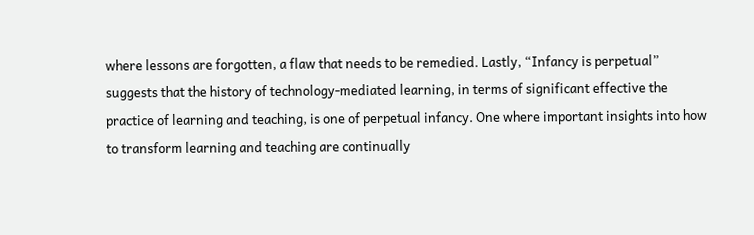where lessons are forgotten, a flaw that needs to be remedied. Lastly, “Infancy is perpetual” suggests that the history of technology-mediated learning, in terms of significant effective the practice of learning and teaching, is one of perpetual infancy. One where important insights into how to transform learning and teaching are continually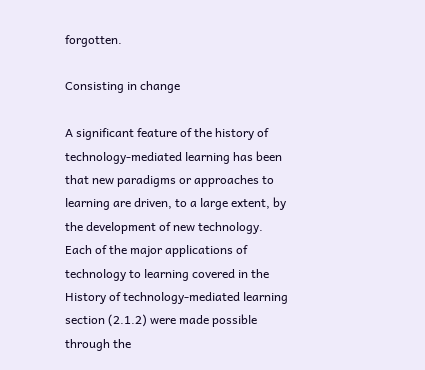forgotten.

Consisting in change

A significant feature of the history of technology-mediated learning has been that new paradigms or approaches to learning are driven, to a large extent, by the development of new technology. Each of the major applications of technology to learning covered in the History of technology-mediated learning section (2.1.2) were made possible through the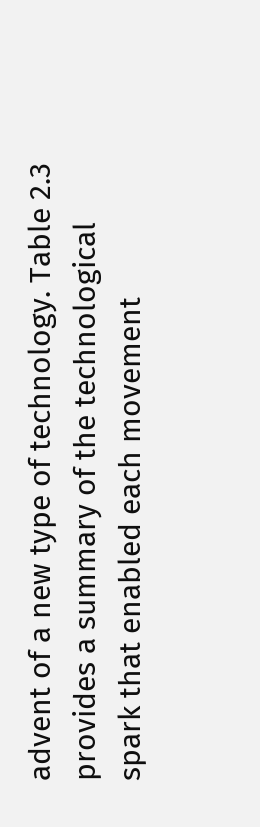advent of a new type of technology. Table 2.3 provides a summary of the technological spark that enabled each movement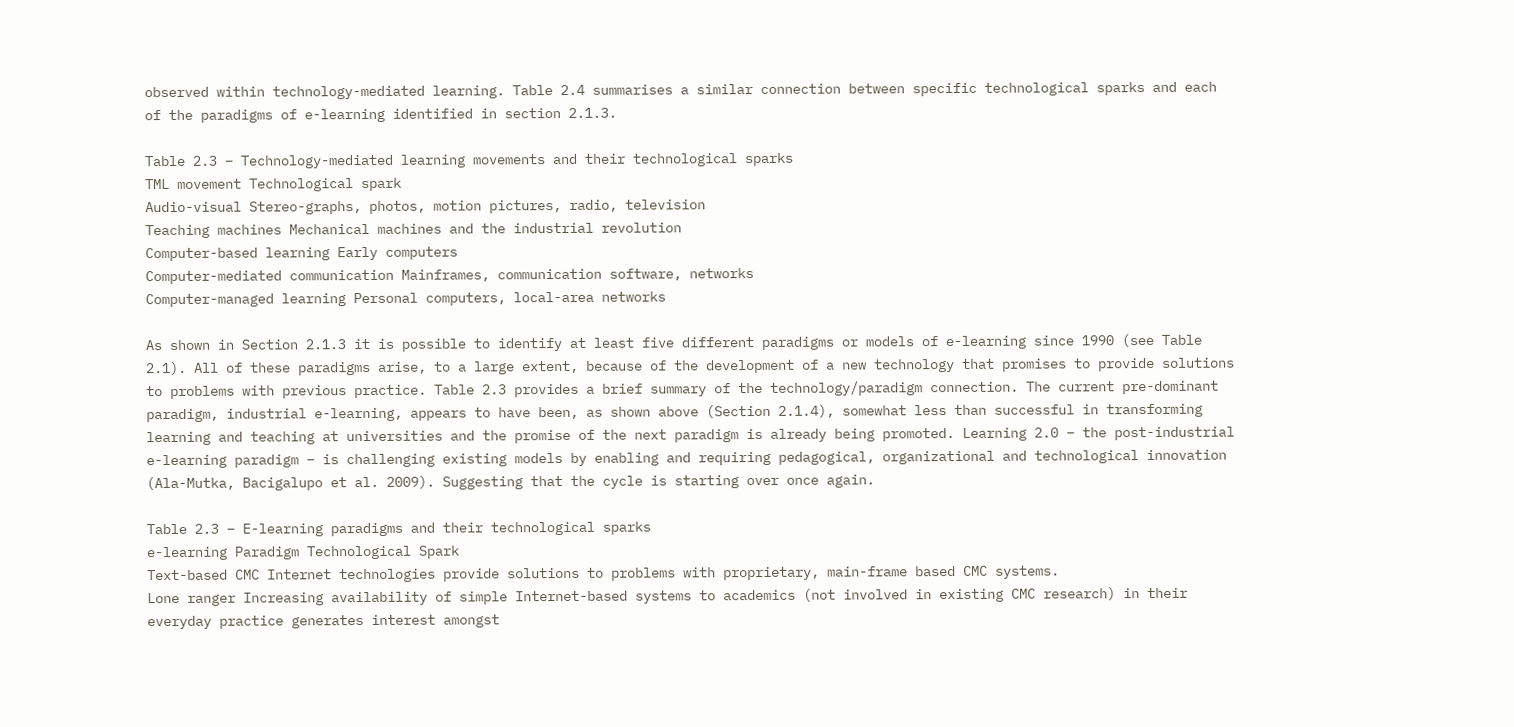observed within technology-mediated learning. Table 2.4 summarises a similar connection between specific technological sparks and each of the paradigms of e-learning identified in section 2.1.3.

Table 2.3 – Technology-mediated learning movements and their technological sparks
TML movement Technological spark
Audio-visual Stereo-graphs, photos, motion pictures, radio, television
Teaching machines Mechanical machines and the industrial revolution
Computer-based learning Early computers
Computer-mediated communication Mainframes, communication software, networks
Computer-managed learning Personal computers, local-area networks

As shown in Section 2.1.3 it is possible to identify at least five different paradigms or models of e-learning since 1990 (see Table 2.1). All of these paradigms arise, to a large extent, because of the development of a new technology that promises to provide solutions to problems with previous practice. Table 2.3 provides a brief summary of the technology/paradigm connection. The current pre-dominant paradigm, industrial e-learning, appears to have been, as shown above (Section 2.1.4), somewhat less than successful in transforming learning and teaching at universities and the promise of the next paradigm is already being promoted. Learning 2.0 – the post-industrial e-learning paradigm – is challenging existing models by enabling and requiring pedagogical, organizational and technological innovation (Ala-Mutka, Bacigalupo et al. 2009). Suggesting that the cycle is starting over once again.

Table 2.3 – E-learning paradigms and their technological sparks
e-learning Paradigm Technological Spark
Text-based CMC Internet technologies provide solutions to problems with proprietary, main-frame based CMC systems.
Lone ranger Increasing availability of simple Internet-based systems to academics (not involved in existing CMC research) in their everyday practice generates interest amongst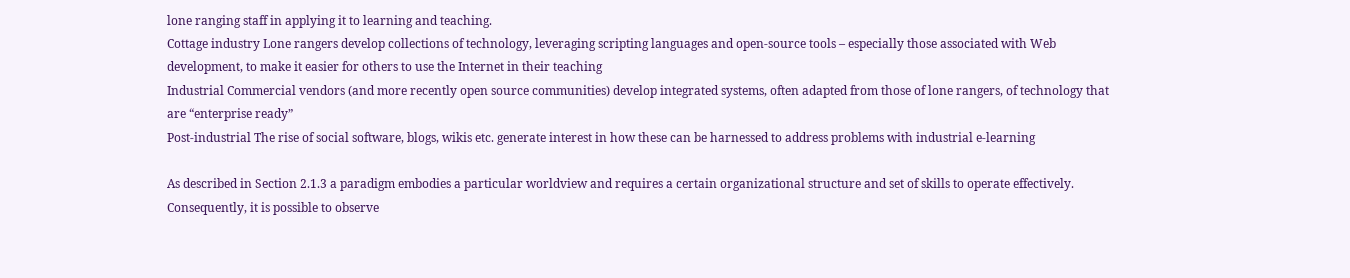lone ranging staff in applying it to learning and teaching.
Cottage industry Lone rangers develop collections of technology, leveraging scripting languages and open-source tools – especially those associated with Web development, to make it easier for others to use the Internet in their teaching
Industrial Commercial vendors (and more recently open source communities) develop integrated systems, often adapted from those of lone rangers, of technology that are “enterprise ready”
Post-industrial The rise of social software, blogs, wikis etc. generate interest in how these can be harnessed to address problems with industrial e-learning

As described in Section 2.1.3 a paradigm embodies a particular worldview and requires a certain organizational structure and set of skills to operate effectively. Consequently, it is possible to observe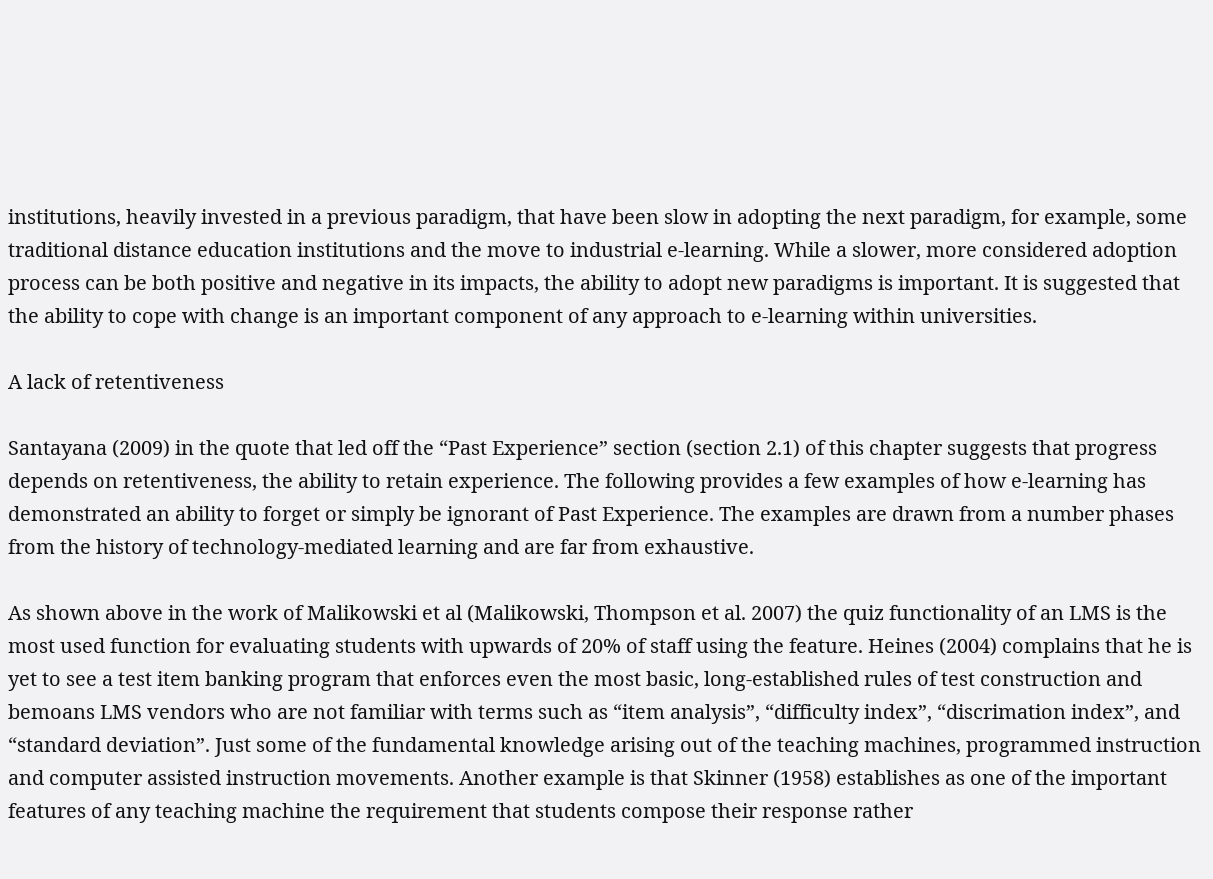institutions, heavily invested in a previous paradigm, that have been slow in adopting the next paradigm, for example, some traditional distance education institutions and the move to industrial e-learning. While a slower, more considered adoption process can be both positive and negative in its impacts, the ability to adopt new paradigms is important. It is suggested that the ability to cope with change is an important component of any approach to e-learning within universities.

A lack of retentiveness

Santayana (2009) in the quote that led off the “Past Experience” section (section 2.1) of this chapter suggests that progress depends on retentiveness, the ability to retain experience. The following provides a few examples of how e-learning has demonstrated an ability to forget or simply be ignorant of Past Experience. The examples are drawn from a number phases from the history of technology-mediated learning and are far from exhaustive.

As shown above in the work of Malikowski et al (Malikowski, Thompson et al. 2007) the quiz functionality of an LMS is the most used function for evaluating students with upwards of 20% of staff using the feature. Heines (2004) complains that he is yet to see a test item banking program that enforces even the most basic, long-established rules of test construction and bemoans LMS vendors who are not familiar with terms such as “item analysis”, “difficulty index”, “discrimation index”, and “standard deviation”. Just some of the fundamental knowledge arising out of the teaching machines, programmed instruction and computer assisted instruction movements. Another example is that Skinner (1958) establishes as one of the important features of any teaching machine the requirement that students compose their response rather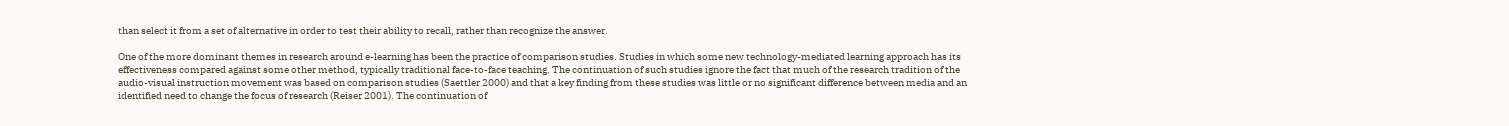than select it from a set of alternative in order to test their ability to recall, rather than recognize the answer.

One of the more dominant themes in research around e-learning has been the practice of comparison studies. Studies in which some new technology-mediated learning approach has its effectiveness compared against some other method, typically traditional face-to-face teaching. The continuation of such studies ignore the fact that much of the research tradition of the audio-visual instruction movement was based on comparison studies (Saettler 2000) and that a key finding from these studies was little or no significant difference between media and an identified need to change the focus of research (Reiser 2001). The continuation of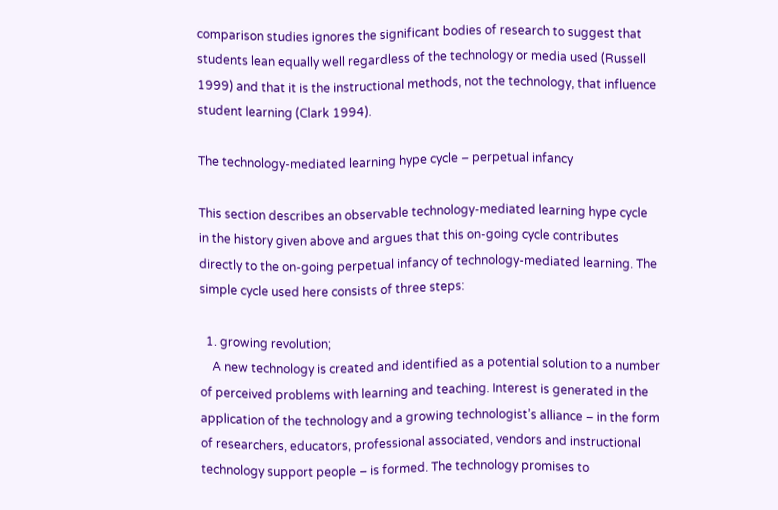comparison studies ignores the significant bodies of research to suggest that students lean equally well regardless of the technology or media used (Russell 1999) and that it is the instructional methods, not the technology, that influence student learning (Clark 1994).

The technology-mediated learning hype cycle – perpetual infancy

This section describes an observable technology-mediated learning hype cycle in the history given above and argues that this on-going cycle contributes directly to the on-going perpetual infancy of technology-mediated learning. The simple cycle used here consists of three steps:

  1. growing revolution;
    A new technology is created and identified as a potential solution to a number of perceived problems with learning and teaching. Interest is generated in the application of the technology and a growing technologist’s alliance – in the form of researchers, educators, professional associated, vendors and instructional technology support people – is formed. The technology promises to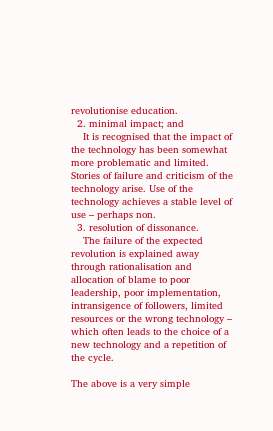revolutionise education.
  2. minimal impact; and
    It is recognised that the impact of the technology has been somewhat more problematic and limited. Stories of failure and criticism of the technology arise. Use of the technology achieves a stable level of use – perhaps non.
  3. resolution of dissonance.
    The failure of the expected revolution is explained away through rationalisation and allocation of blame to poor leadership, poor implementation, intransigence of followers, limited resources or the wrong technology – which often leads to the choice of a new technology and a repetition of the cycle.

The above is a very simple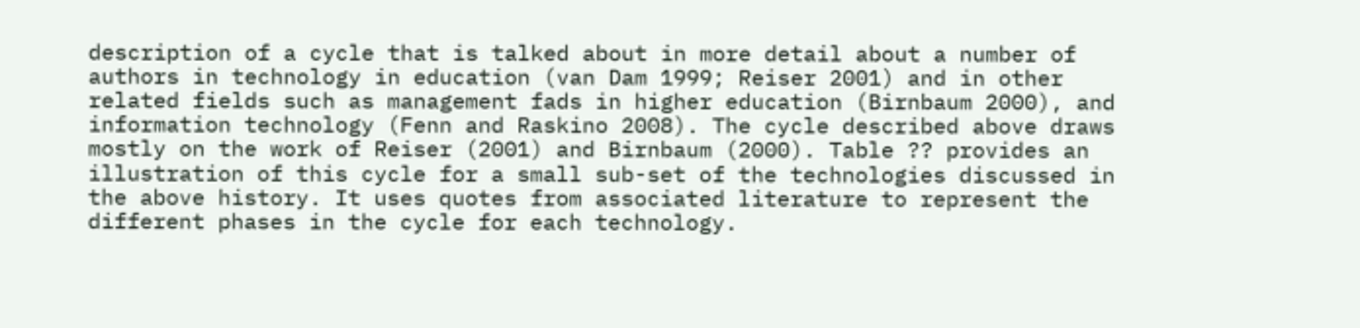description of a cycle that is talked about in more detail about a number of authors in technology in education (van Dam 1999; Reiser 2001) and in other related fields such as management fads in higher education (Birnbaum 2000), and information technology (Fenn and Raskino 2008). The cycle described above draws mostly on the work of Reiser (2001) and Birnbaum (2000). Table ?? provides an illustration of this cycle for a small sub-set of the technologies discussed in the above history. It uses quotes from associated literature to represent the different phases in the cycle for each technology.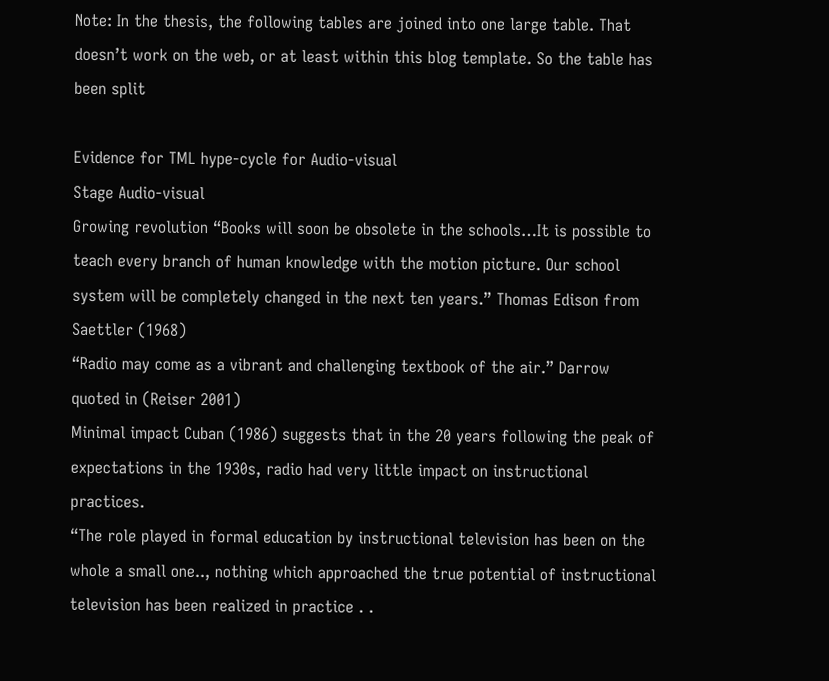Note: In the thesis, the following tables are joined into one large table. That doesn’t work on the web, or at least within this blog template. So the table has been split

Evidence for TML hype-cycle for Audio-visual
Stage Audio-visual
Growing revolution “Books will soon be obsolete in the schools…It is possible to teach every branch of human knowledge with the motion picture. Our school system will be completely changed in the next ten years.” Thomas Edison from Saettler (1968)
“Radio may come as a vibrant and challenging textbook of the air.” Darrow quoted in (Reiser 2001)
Minimal impact Cuban (1986) suggests that in the 20 years following the peak of expectations in the 1930s, radio had very little impact on instructional practices.
“The role played in formal education by instructional television has been on the whole a small one.., nothing which approached the true potential of instructional television has been realized in practice . .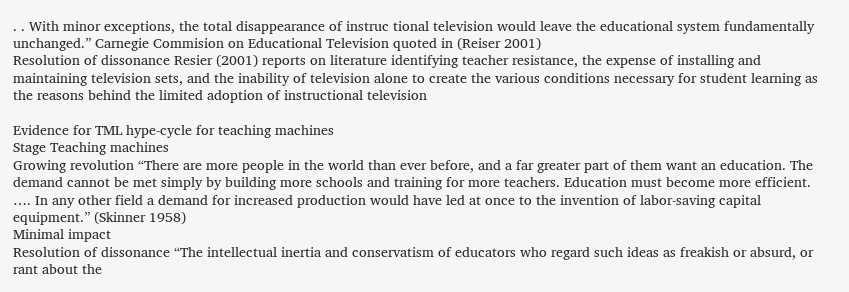. . With minor exceptions, the total disappearance of instruc tional television would leave the educational system fundamentally unchanged.” Carnegie Commision on Educational Television quoted in (Reiser 2001)
Resolution of dissonance Resier (2001) reports on literature identifying teacher resistance, the expense of installing and maintaining television sets, and the inability of television alone to create the various conditions necessary for student learning as the reasons behind the limited adoption of instructional television

Evidence for TML hype-cycle for teaching machines
Stage Teaching machines
Growing revolution “There are more people in the world than ever before, and a far greater part of them want an education. The demand cannot be met simply by building more schools and training for more teachers. Education must become more efficient. …. In any other field a demand for increased production would have led at once to the invention of labor-saving capital equipment.” (Skinner 1958)
Minimal impact
Resolution of dissonance “The intellectual inertia and conservatism of educators who regard such ideas as freakish or absurd, or rant about the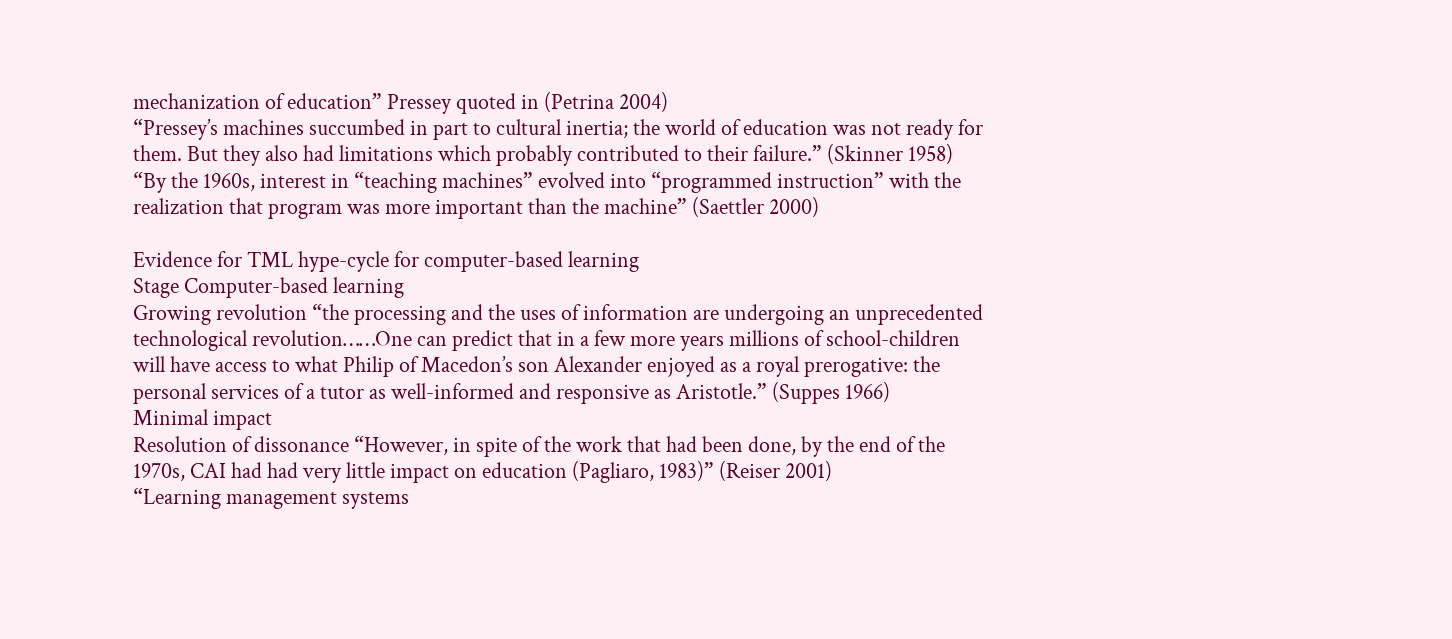mechanization of education” Pressey quoted in (Petrina 2004)
“Pressey’s machines succumbed in part to cultural inertia; the world of education was not ready for them. But they also had limitations which probably contributed to their failure.” (Skinner 1958)
“By the 1960s, interest in “teaching machines” evolved into “programmed instruction” with the realization that program was more important than the machine” (Saettler 2000)

Evidence for TML hype-cycle for computer-based learning
Stage Computer-based learning
Growing revolution “the processing and the uses of information are undergoing an unprecedented technological revolution……One can predict that in a few more years millions of school-children will have access to what Philip of Macedon’s son Alexander enjoyed as a royal prerogative: the personal services of a tutor as well-informed and responsive as Aristotle.” (Suppes 1966)
Minimal impact
Resolution of dissonance “However, in spite of the work that had been done, by the end of the 1970s, CAI had had very little impact on education (Pagliaro, 1983)” (Reiser 2001)
“Learning management systems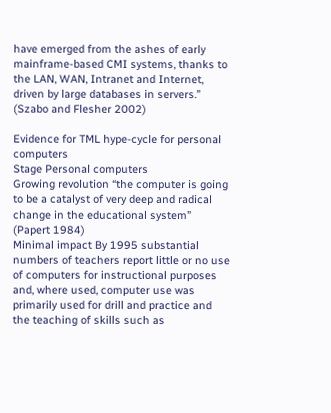have emerged from the ashes of early mainframe-based CMI systems, thanks to the LAN, WAN, Intranet and Internet, driven by large databases in servers.” (Szabo and Flesher 2002)

Evidence for TML hype-cycle for personal computers
Stage Personal computers
Growing revolution “the computer is going to be a catalyst of very deep and radical change in the educational system” (Papert 1984)
Minimal impact By 1995 substantial numbers of teachers report little or no use of computers for instructional purposes and, where used, computer use was primarily used for drill and practice and the teaching of skills such as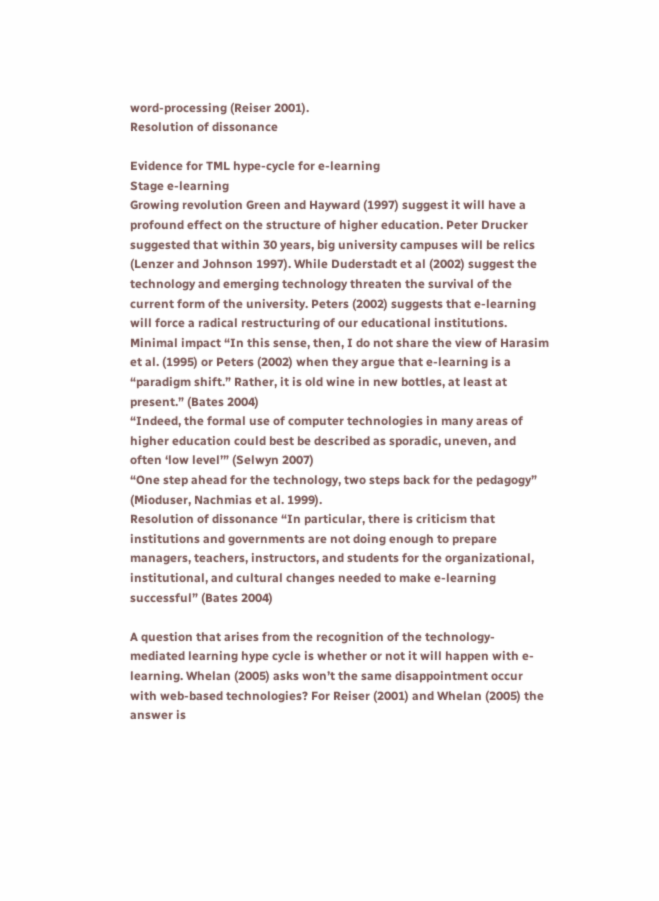word-processing (Reiser 2001).
Resolution of dissonance

Evidence for TML hype-cycle for e-learning
Stage e-learning
Growing revolution Green and Hayward (1997) suggest it will have a profound effect on the structure of higher education. Peter Drucker suggested that within 30 years, big university campuses will be relics (Lenzer and Johnson 1997). While Duderstadt et al (2002) suggest the technology and emerging technology threaten the survival of the current form of the university. Peters (2002) suggests that e-learning will force a radical restructuring of our educational institutions.
Minimal impact “In this sense, then, I do not share the view of Harasim et al. (1995) or Peters (2002) when they argue that e-learning is a “paradigm shift.” Rather, it is old wine in new bottles, at least at present.” (Bates 2004)
“Indeed, the formal use of computer technologies in many areas of higher education could best be described as sporadic, uneven, and often ‘low level’” (Selwyn 2007)
“One step ahead for the technology, two steps back for the pedagogy” (Mioduser, Nachmias et al. 1999).
Resolution of dissonance “In particular, there is criticism that institutions and governments are not doing enough to prepare managers, teachers, instructors, and students for the organizational, institutional, and cultural changes needed to make e-learning successful” (Bates 2004)

A question that arises from the recognition of the technology-mediated learning hype cycle is whether or not it will happen with e-learning. Whelan (2005) asks won’t the same disappointment occur with web-based technologies? For Reiser (2001) and Whelan (2005) the answer is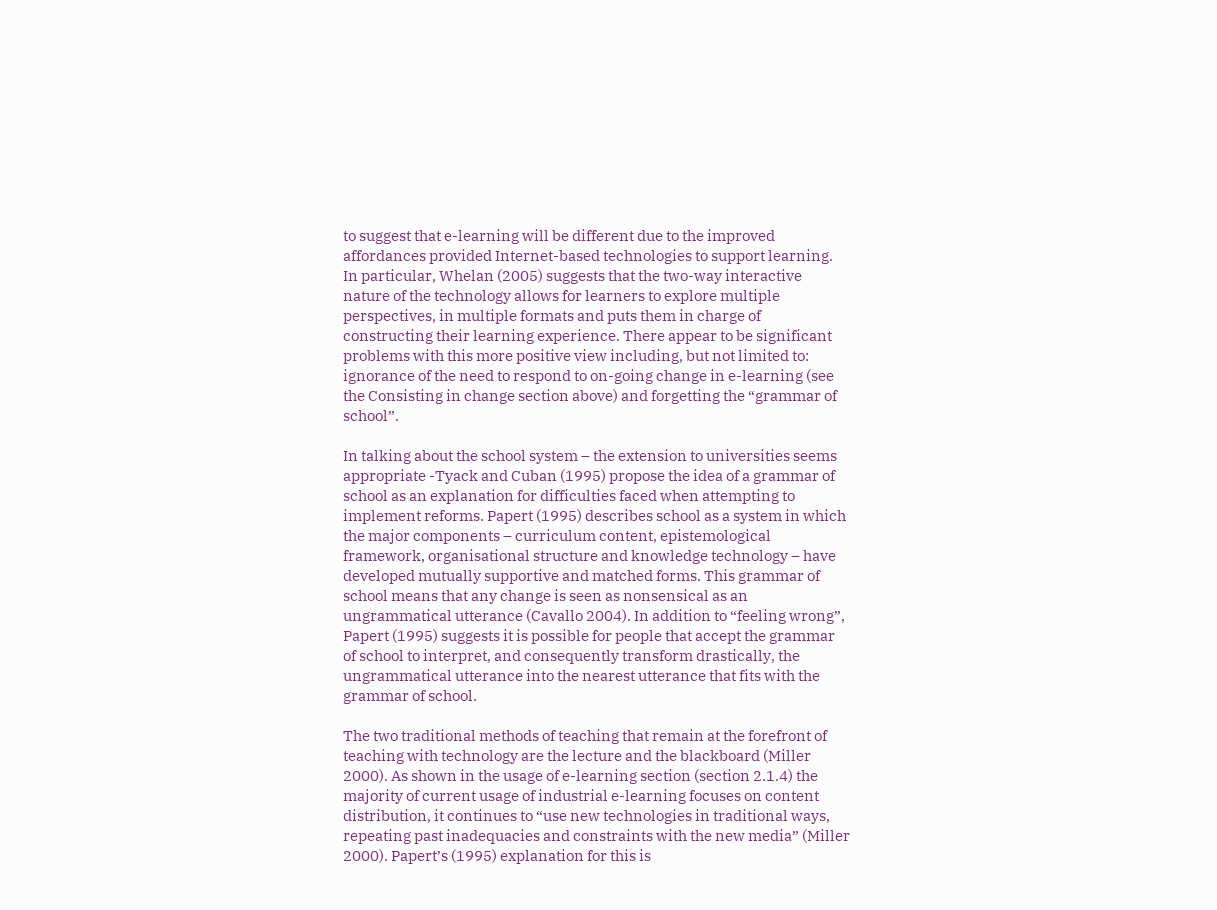to suggest that e-learning will be different due to the improved affordances provided Internet-based technologies to support learning. In particular, Whelan (2005) suggests that the two-way interactive nature of the technology allows for learners to explore multiple perspectives, in multiple formats and puts them in charge of constructing their learning experience. There appear to be significant problems with this more positive view including, but not limited to: ignorance of the need to respond to on-going change in e-learning (see the Consisting in change section above) and forgetting the “grammar of school”.

In talking about the school system – the extension to universities seems appropriate -Tyack and Cuban (1995) propose the idea of a grammar of school as an explanation for difficulties faced when attempting to implement reforms. Papert (1995) describes school as a system in which the major components – curriculum content, epistemological framework, organisational structure and knowledge technology – have developed mutually supportive and matched forms. This grammar of school means that any change is seen as nonsensical as an ungrammatical utterance (Cavallo 2004). In addition to “feeling wrong”, Papert (1995) suggests it is possible for people that accept the grammar of school to interpret, and consequently transform drastically, the ungrammatical utterance into the nearest utterance that fits with the grammar of school.

The two traditional methods of teaching that remain at the forefront of teaching with technology are the lecture and the blackboard (Miller 2000). As shown in the usage of e-learning section (section 2.1.4) the majority of current usage of industrial e-learning focuses on content distribution, it continues to “use new technologies in traditional ways, repeating past inadequacies and constraints with the new media” (Miller 2000). Papert’s (1995) explanation for this is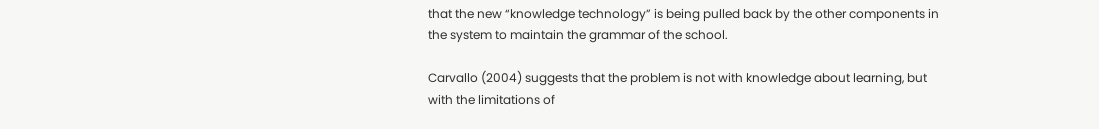that the new “knowledge technology” is being pulled back by the other components in the system to maintain the grammar of the school.

Carvallo (2004) suggests that the problem is not with knowledge about learning, but with the limitations of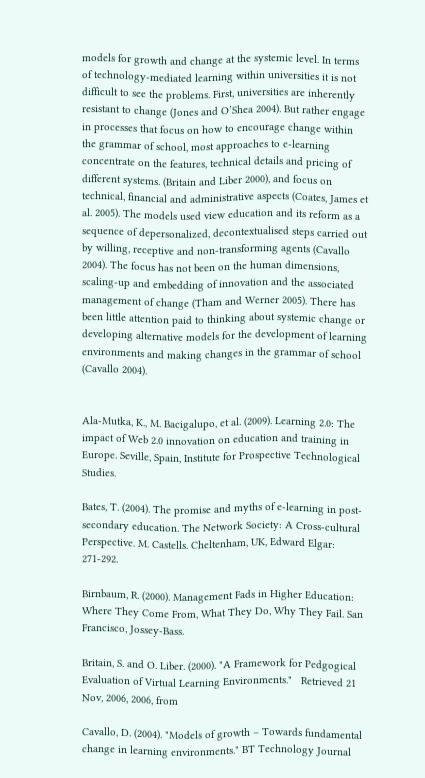models for growth and change at the systemic level. In terms of technology-mediated learning within universities it is not difficult to see the problems. First, universities are inherently resistant to change (Jones and O’Shea 2004). But rather engage in processes that focus on how to encourage change within the grammar of school, most approaches to e-learning concentrate on the features, technical details and pricing of different systems. (Britain and Liber 2000), and focus on technical, financial and administrative aspects (Coates, James et al. 2005). The models used view education and its reform as a sequence of depersonalized, decontextualised steps carried out by willing, receptive and non-transforming agents (Cavallo 2004). The focus has not been on the human dimensions, scaling-up and embedding of innovation and the associated management of change (Tham and Werner 2005). There has been little attention paid to thinking about systemic change or developing alternative models for the development of learning environments and making changes in the grammar of school (Cavallo 2004).


Ala-Mutka, K., M. Bacigalupo, et al. (2009). Learning 2.0: The impact of Web 2.0 innovation on education and training in Europe. Seville, Spain, Institute for Prospective Technological Studies.

Bates, T. (2004). The promise and myths of e-learning in post-secondary education. The Network Society: A Cross-cultural Perspective. M. Castells. Cheltenham, UK, Edward Elgar: 271-292.

Birnbaum, R. (2000). Management Fads in Higher Education: Where They Come From, What They Do, Why They Fail. San Francisco, Jossey-Bass.

Britain, S. and O. Liber. (2000). "A Framework for Pedgogical Evaluation of Virtual Learning Environments."   Retrieved 21 Nov, 2006, 2006, from

Cavallo, D. (2004). "Models of growth – Towards fundamental change in learning environments." BT Technology Journal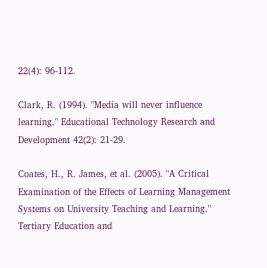22(4): 96-112.

Clark, R. (1994). "Media will never influence learning." Educational Technology Research and Development 42(2): 21-29.

Coates, H., R. James, et al. (2005). "A Critical Examination of the Effects of Learning Management Systems on University Teaching and Learning." Tertiary Education and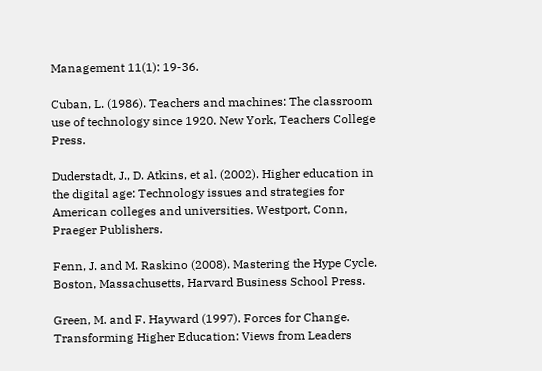Management 11(1): 19-36.

Cuban, L. (1986). Teachers and machines: The classroom use of technology since 1920. New York, Teachers College Press.

Duderstadt, J., D. Atkins, et al. (2002). Higher education in the digital age: Technology issues and strategies for American colleges and universities. Westport, Conn, Praeger Publishers.

Fenn, J. and M. Raskino (2008). Mastering the Hype Cycle. Boston, Massachusetts, Harvard Business School Press.

Green, M. and F. Hayward (1997). Forces for Change. Transforming Higher Education: Views from Leaders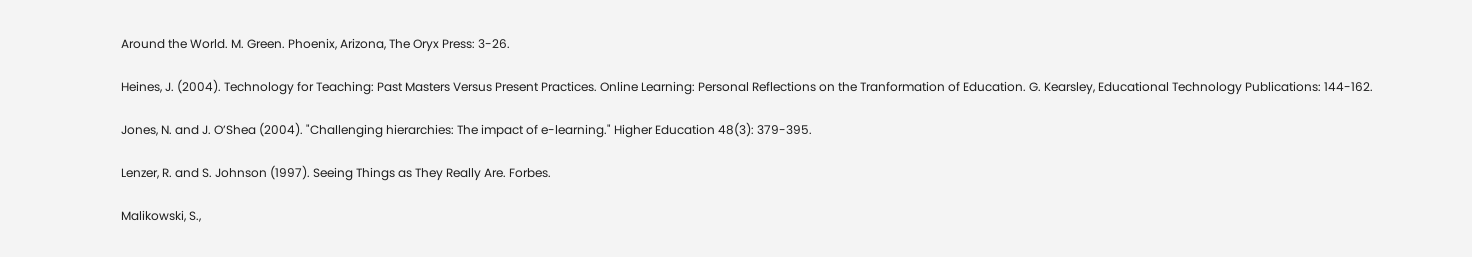Around the World. M. Green. Phoenix, Arizona, The Oryx Press: 3-26.

Heines, J. (2004). Technology for Teaching: Past Masters Versus Present Practices. Online Learning: Personal Reflections on the Tranformation of Education. G. Kearsley, Educational Technology Publications: 144-162.

Jones, N. and J. O’Shea (2004). "Challenging hierarchies: The impact of e-learning." Higher Education 48(3): 379-395.

Lenzer, R. and S. Johnson (1997). Seeing Things as They Really Are. Forbes.

Malikowski, S.,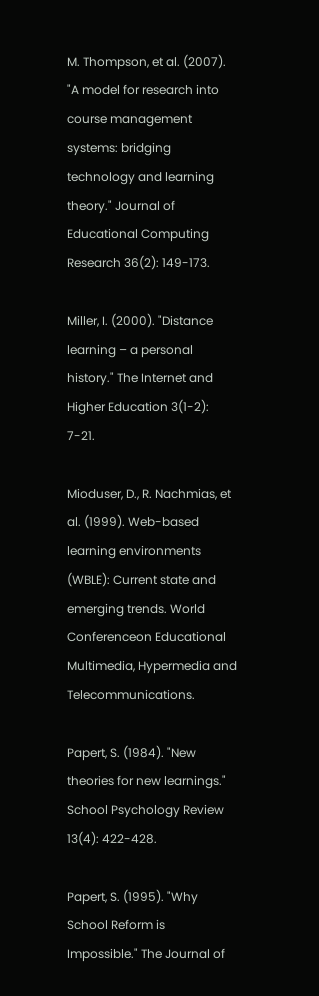M. Thompson, et al. (2007). "A model for research into course management systems: bridging technology and learning theory." Journal of Educational Computing Research 36(2): 149-173.

Miller, I. (2000). "Distance learning – a personal history." The Internet and Higher Education 3(1-2): 7-21.

Mioduser, D., R. Nachmias, et al. (1999). Web-based learning environments (WBLE): Current state and emerging trends. World Conferenceon Educational Multimedia, Hypermedia and Telecommunications.

Papert, S. (1984). "New theories for new learnings." School Psychology Review 13(4): 422-428.

Papert, S. (1995). "Why School Reform is Impossible." The Journal of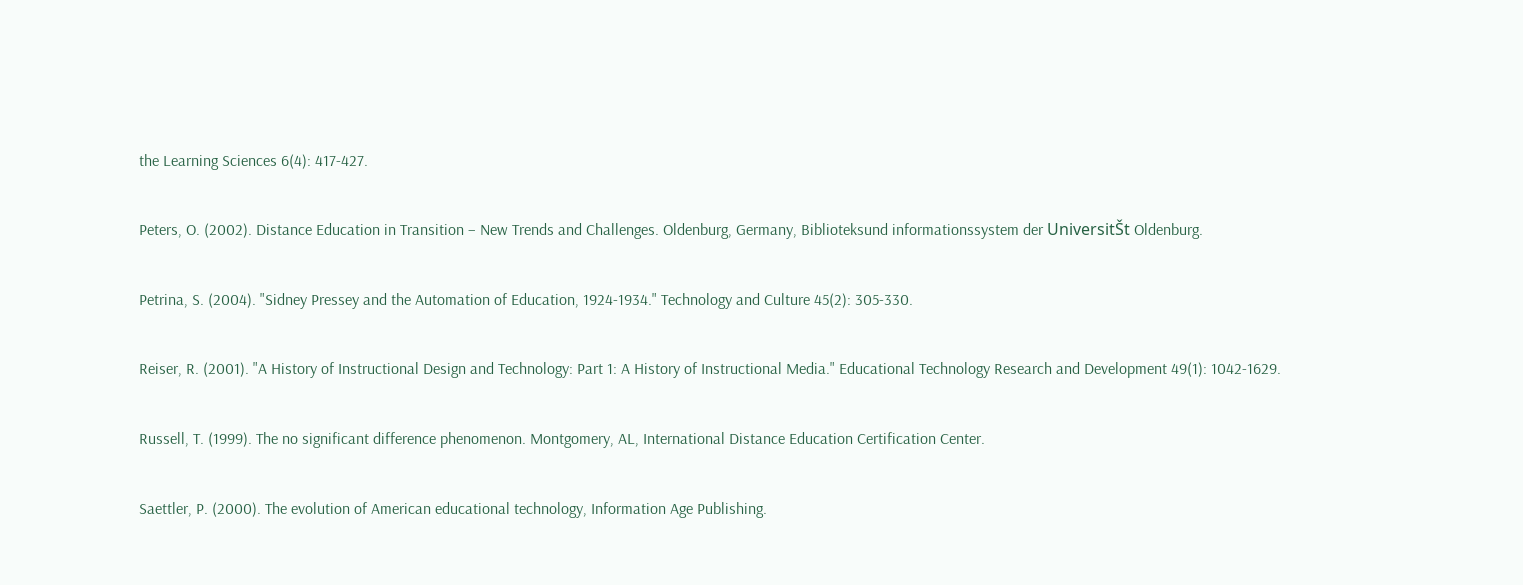the Learning Sciences 6(4): 417-427.

Peters, O. (2002). Distance Education in Transition – New Trends and Challenges. Oldenburg, Germany, Biblioteksund informationssystem der UniversitŠt Oldenburg.

Petrina, S. (2004). "Sidney Pressey and the Automation of Education, 1924-1934." Technology and Culture 45(2): 305-330.

Reiser, R. (2001). "A History of Instructional Design and Technology: Part 1: A History of Instructional Media." Educational Technology Research and Development 49(1): 1042-1629.

Russell, T. (1999). The no significant difference phenomenon. Montgomery, AL, International Distance Education Certification Center.

Saettler, P. (2000). The evolution of American educational technology, Information Age Publishing.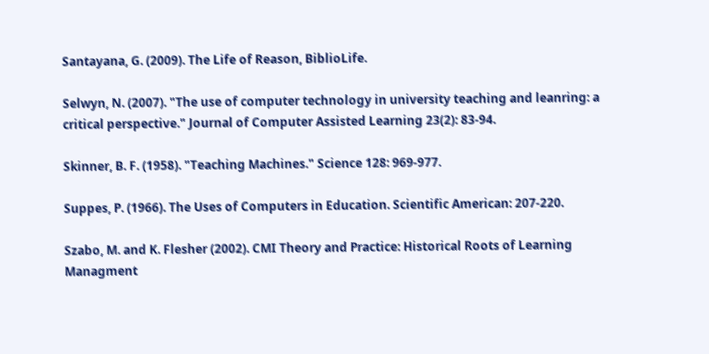Santayana, G. (2009). The Life of Reason, BiblioLife.

Selwyn, N. (2007). "The use of computer technology in university teaching and leanring: a critical perspective." Journal of Computer Assisted Learning 23(2): 83-94.

Skinner, B. F. (1958). "Teaching Machines." Science 128: 969-977.

Suppes, P. (1966). The Uses of Computers in Education. Scientific American: 207-220.

Szabo, M. and K. Flesher (2002). CMI Theory and Practice: Historical Roots of Learning Managment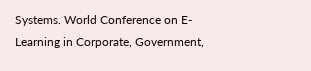Systems. World Conference on E-Learning in Corporate, Government,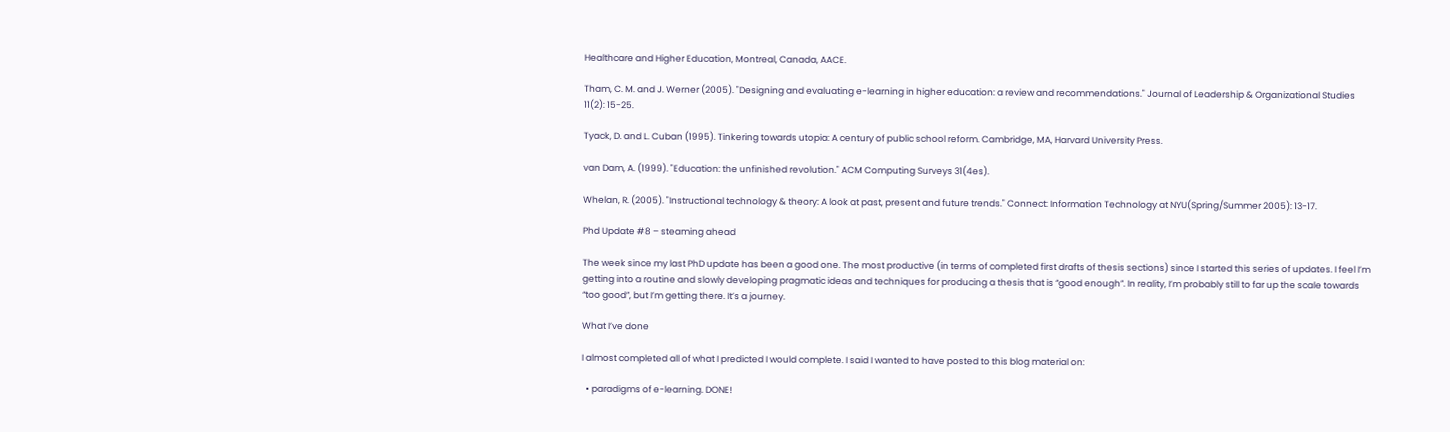Healthcare and Higher Education, Montreal, Canada, AACE.

Tham, C. M. and J. Werner (2005). "Designing and evaluating e-learning in higher education: a review and recommendations." Journal of Leadership & Organizational Studies 11(2): 15-25.

Tyack, D. and L. Cuban (1995). Tinkering towards utopia: A century of public school reform. Cambridge, MA, Harvard University Press.

van Dam, A. (1999). "Education: the unfinished revolution." ACM Computing Surveys 31(4es).

Whelan, R. (2005). "Instructional technology & theory: A look at past, present and future trends." Connect: Information Technology at NYU(Spring/Summer 2005): 13-17.

Phd Update #8 – steaming ahead

The week since my last PhD update has been a good one. The most productive (in terms of completed first drafts of thesis sections) since I started this series of updates. I feel I’m getting into a routine and slowly developing pragmatic ideas and techniques for producing a thesis that is “good enough”. In reality, I’m probably still to far up the scale towards “too good”, but I’m getting there. It’s a journey.

What I’ve done

I almost completed all of what I predicted I would complete. I said I wanted to have posted to this blog material on:

  • paradigms of e-learning. DONE!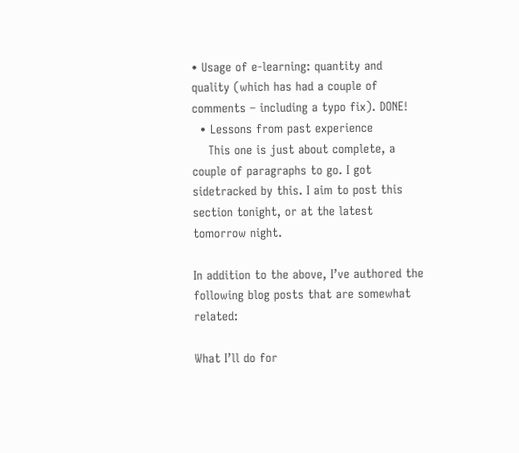• Usage of e-learning: quantity and quality (which has had a couple of comments – including a typo fix). DONE!
  • Lessons from past experience
    This one is just about complete, a couple of paragraphs to go. I got sidetracked by this. I aim to post this section tonight, or at the latest tomorrow night.

In addition to the above, I’ve authored the following blog posts that are somewhat related:

What I’ll do for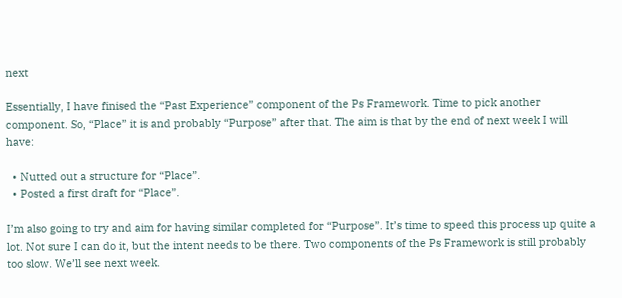next

Essentially, I have finised the “Past Experience” component of the Ps Framework. Time to pick another component. So, “Place” it is and probably “Purpose” after that. The aim is that by the end of next week I will have:

  • Nutted out a structure for “Place”.
  • Posted a first draft for “Place”.

I’m also going to try and aim for having similar completed for “Purpose”. It’s time to speed this process up quite a lot. Not sure I can do it, but the intent needs to be there. Two components of the Ps Framework is still probably too slow. We’ll see next week.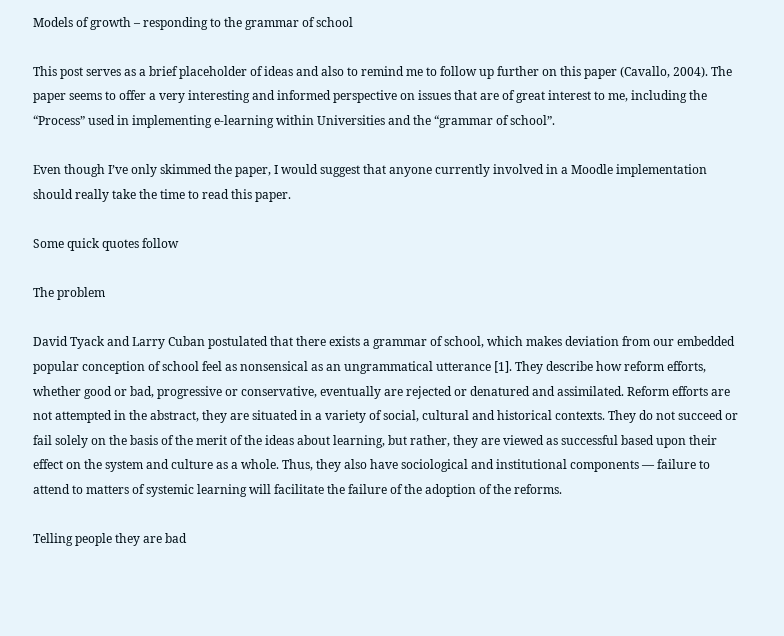Models of growth – responding to the grammar of school

This post serves as a brief placeholder of ideas and also to remind me to follow up further on this paper (Cavallo, 2004). The paper seems to offer a very interesting and informed perspective on issues that are of great interest to me, including the “Process” used in implementing e-learning within Universities and the “grammar of school”.

Even though I’ve only skimmed the paper, I would suggest that anyone currently involved in a Moodle implementation should really take the time to read this paper.

Some quick quotes follow

The problem

David Tyack and Larry Cuban postulated that there exists a grammar of school, which makes deviation from our embedded popular conception of school feel as nonsensical as an ungrammatical utterance [1]. They describe how reform efforts, whether good or bad, progressive or conservative, eventually are rejected or denatured and assimilated. Reform efforts are not attempted in the abstract, they are situated in a variety of social, cultural and historical contexts. They do not succeed or fail solely on the basis of the merit of the ideas about learning, but rather, they are viewed as successful based upon their effect on the system and culture as a whole. Thus, they also have sociological and institutional components — failure to attend to matters of systemic learning will facilitate the failure of the adoption of the reforms.

Telling people they are bad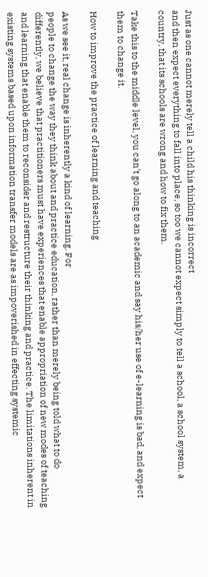Just as one cannot merely tell a child his thinking is incorrect
and then expect everything to fall into place, so too we cannot expect simply to tell a school, a school system, a country, that its schools are wrong and how to fix them.

Take this to the middle level, you can’t go along to an academic and say his/her use of e-learning is bad, and expect them to change it.

How to improve the practice of learning and teaching

As we see it, real change is inherently a kind of learning. For
people to change the way they think about and practice education, rather than merely being told what to do differently, we believe that practitioners must have experiences that enable appropriation of new modes of teaching and learning that enable them to reconsider and restructure their thinking and practice. The limitations inherent in existing systems based upon information transfer models are as impoverished in effecting systemic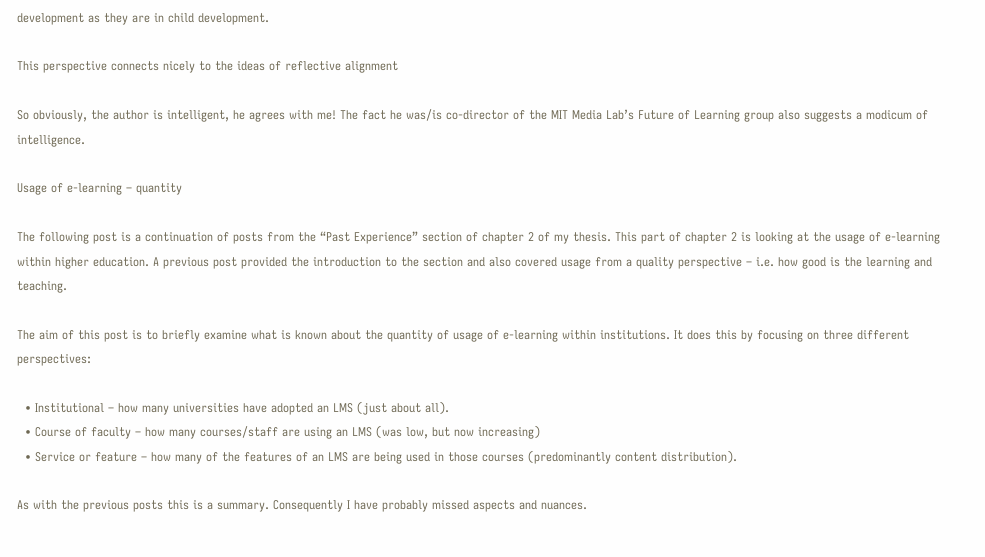development as they are in child development.

This perspective connects nicely to the ideas of reflective alignment

So obviously, the author is intelligent, he agrees with me! The fact he was/is co-director of the MIT Media Lab’s Future of Learning group also suggests a modicum of intelligence.

Usage of e-learning – quantity

The following post is a continuation of posts from the “Past Experience” section of chapter 2 of my thesis. This part of chapter 2 is looking at the usage of e-learning within higher education. A previous post provided the introduction to the section and also covered usage from a quality perspective – i.e. how good is the learning and teaching.

The aim of this post is to briefly examine what is known about the quantity of usage of e-learning within institutions. It does this by focusing on three different perspectives:

  • Institutional – how many universities have adopted an LMS (just about all).
  • Course of faculty – how many courses/staff are using an LMS (was low, but now increasing)
  • Service or feature – how many of the features of an LMS are being used in those courses (predominantly content distribution).

As with the previous posts this is a summary. Consequently I have probably missed aspects and nuances.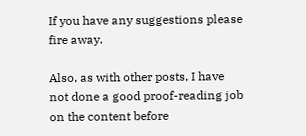If you have any suggestions please fire away.

Also, as with other posts, I have not done a good proof-reading job on the content before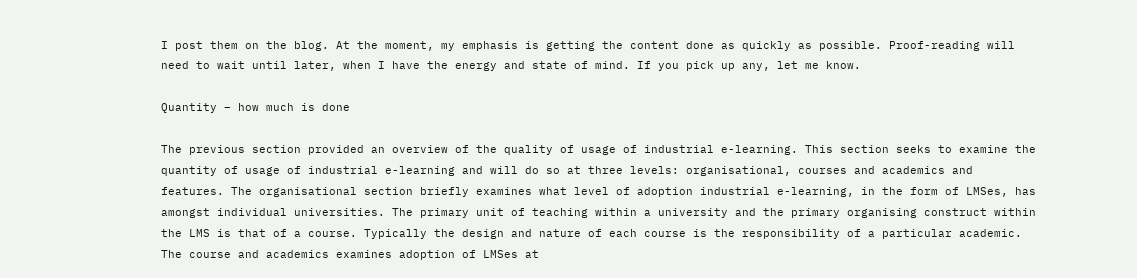I post them on the blog. At the moment, my emphasis is getting the content done as quickly as possible. Proof-reading will need to wait until later, when I have the energy and state of mind. If you pick up any, let me know.

Quantity – how much is done

The previous section provided an overview of the quality of usage of industrial e-learning. This section seeks to examine the quantity of usage of industrial e-learning and will do so at three levels: organisational, courses and academics and features. The organisational section briefly examines what level of adoption industrial e-learning, in the form of LMSes, has amongst individual universities. The primary unit of teaching within a university and the primary organising construct within the LMS is that of a course. Typically the design and nature of each course is the responsibility of a particular academic. The course and academics examines adoption of LMSes at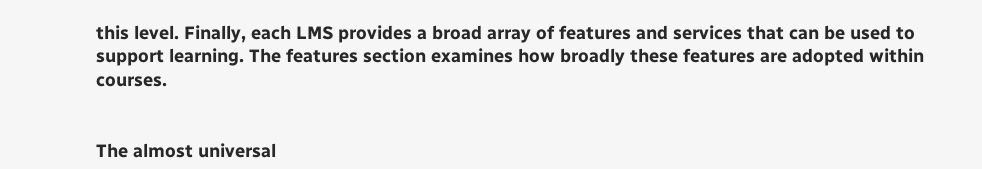this level. Finally, each LMS provides a broad array of features and services that can be used to support learning. The features section examines how broadly these features are adopted within courses.


The almost universal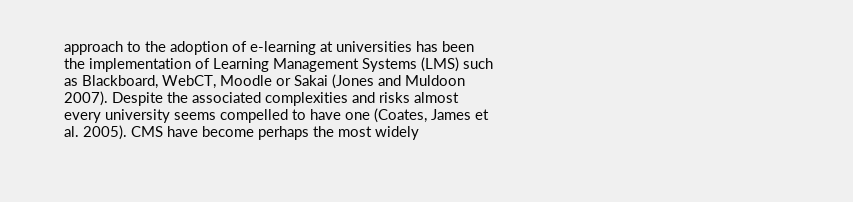approach to the adoption of e-learning at universities has been the implementation of Learning Management Systems (LMS) such as Blackboard, WebCT, Moodle or Sakai (Jones and Muldoon 2007). Despite the associated complexities and risks almost every university seems compelled to have one (Coates, James et al. 2005). CMS have become perhaps the most widely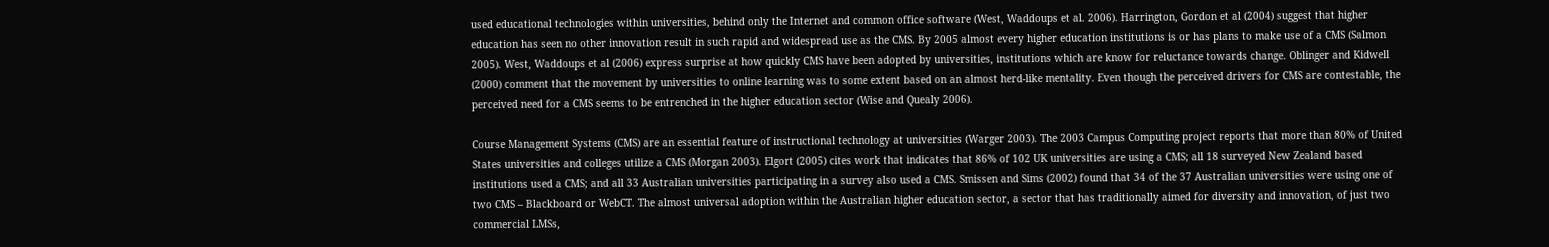used educational technologies within universities, behind only the Internet and common office software (West, Waddoups et al. 2006). Harrington, Gordon et al (2004) suggest that higher education has seen no other innovation result in such rapid and widespread use as the CMS. By 2005 almost every higher education institutions is or has plans to make use of a CMS (Salmon 2005). West, Waddoups et al (2006) express surprise at how quickly CMS have been adopted by universities, institutions which are know for reluctance towards change. Oblinger and Kidwell (2000) comment that the movement by universities to online learning was to some extent based on an almost herd-like mentality. Even though the perceived drivers for CMS are contestable, the perceived need for a CMS seems to be entrenched in the higher education sector (Wise and Quealy 2006).

Course Management Systems (CMS) are an essential feature of instructional technology at universities (Warger 2003). The 2003 Campus Computing project reports that more than 80% of United States universities and colleges utilize a CMS (Morgan 2003). Elgort (2005) cites work that indicates that 86% of 102 UK universities are using a CMS; all 18 surveyed New Zealand based institutions used a CMS; and all 33 Australian universities participating in a survey also used a CMS. Smissen and Sims (2002) found that 34 of the 37 Australian universities were using one of two CMS – Blackboard or WebCT. The almost universal adoption within the Australian higher education sector, a sector that has traditionally aimed for diversity and innovation, of just two commercial LMSs,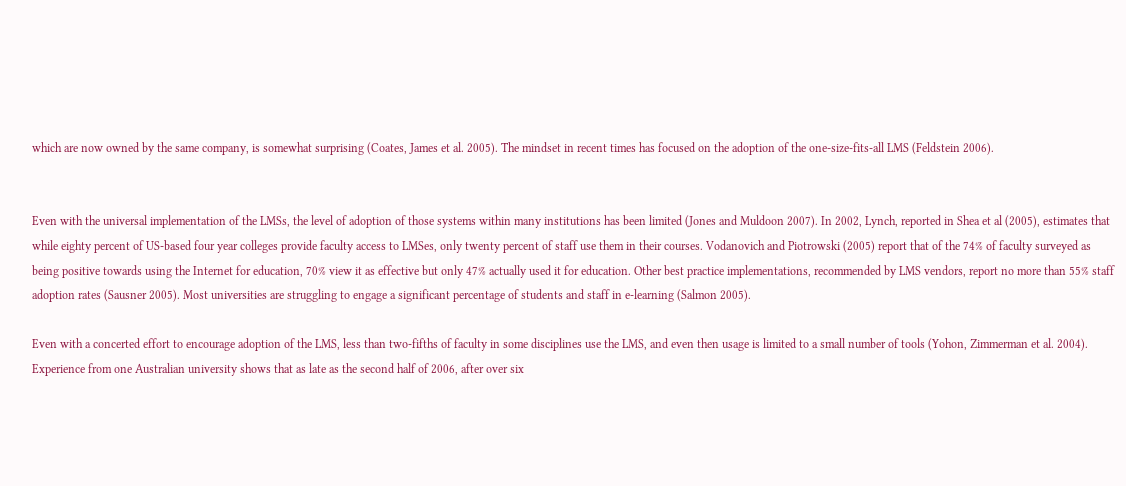which are now owned by the same company, is somewhat surprising (Coates, James et al. 2005). The mindset in recent times has focused on the adoption of the one-size-fits-all LMS (Feldstein 2006).


Even with the universal implementation of the LMSs, the level of adoption of those systems within many institutions has been limited (Jones and Muldoon 2007). In 2002, Lynch, reported in Shea et al (2005), estimates that while eighty percent of US-based four year colleges provide faculty access to LMSes, only twenty percent of staff use them in their courses. Vodanovich and Piotrowski (2005) report that of the 74% of faculty surveyed as being positive towards using the Internet for education, 70% view it as effective but only 47% actually used it for education. Other best practice implementations, recommended by LMS vendors, report no more than 55% staff adoption rates (Sausner 2005). Most universities are struggling to engage a significant percentage of students and staff in e-learning (Salmon 2005).

Even with a concerted effort to encourage adoption of the LMS, less than two-fifths of faculty in some disciplines use the LMS, and even then usage is limited to a small number of tools (Yohon, Zimmerman et al. 2004). Experience from one Australian university shows that as late as the second half of 2006, after over six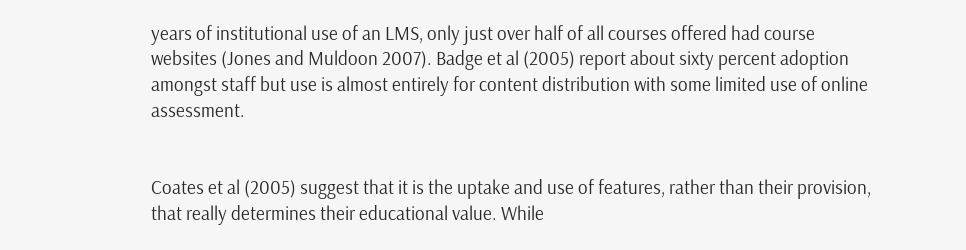years of institutional use of an LMS, only just over half of all courses offered had course websites (Jones and Muldoon 2007). Badge et al (2005) report about sixty percent adoption amongst staff but use is almost entirely for content distribution with some limited use of online assessment.


Coates et al (2005) suggest that it is the uptake and use of features, rather than their provision, that really determines their educational value. While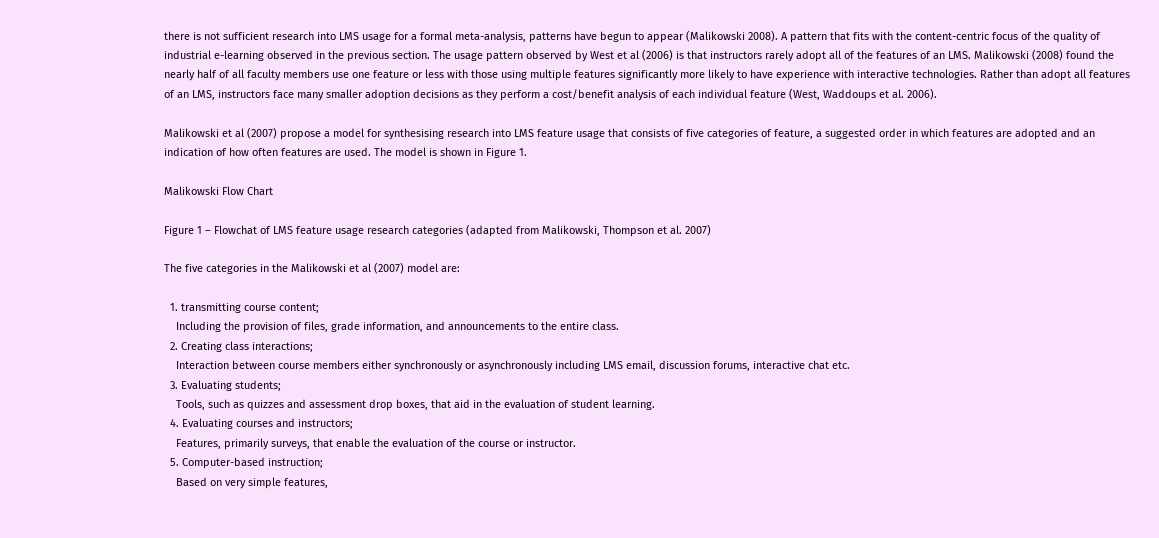there is not sufficient research into LMS usage for a formal meta-analysis, patterns have begun to appear (Malikowski 2008). A pattern that fits with the content-centric focus of the quality of industrial e-learning observed in the previous section. The usage pattern observed by West et al (2006) is that instructors rarely adopt all of the features of an LMS. Malikowski (2008) found the nearly half of all faculty members use one feature or less with those using multiple features significantly more likely to have experience with interactive technologies. Rather than adopt all features of an LMS, instructors face many smaller adoption decisions as they perform a cost/benefit analysis of each individual feature (West, Waddoups et al. 2006).

Malikowski et al (2007) propose a model for synthesising research into LMS feature usage that consists of five categories of feature, a suggested order in which features are adopted and an indication of how often features are used. The model is shown in Figure 1.

Malikowski Flow Chart

Figure 1 – Flowchat of LMS feature usage research categories (adapted from Malikowski, Thompson et al. 2007)

The five categories in the Malikowski et al (2007) model are:

  1. transmitting course content;
    Including the provision of files, grade information, and announcements to the entire class.
  2. Creating class interactions;
    Interaction between course members either synchronously or asynchronously including LMS email, discussion forums, interactive chat etc.
  3. Evaluating students;
    Tools, such as quizzes and assessment drop boxes, that aid in the evaluation of student learning.
  4. Evaluating courses and instructors;
    Features, primarily surveys, that enable the evaluation of the course or instructor.
  5. Computer-based instruction;
    Based on very simple features,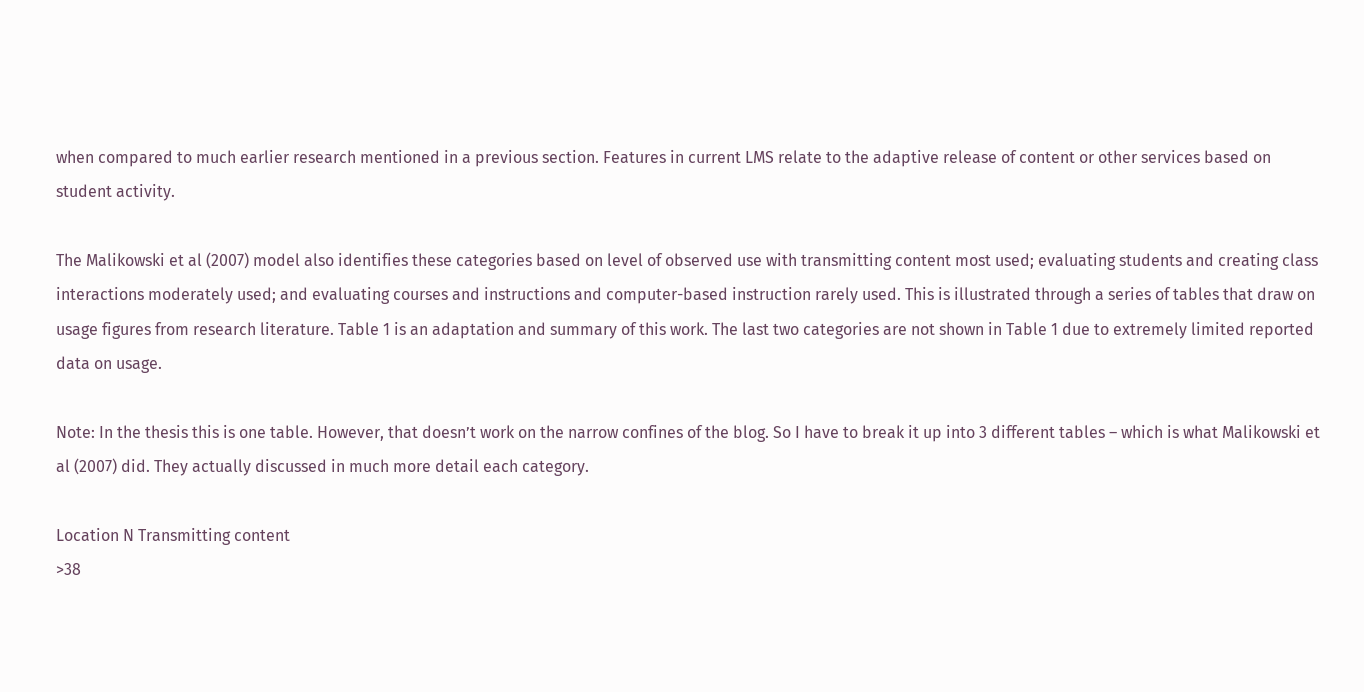when compared to much earlier research mentioned in a previous section. Features in current LMS relate to the adaptive release of content or other services based on student activity.

The Malikowski et al (2007) model also identifies these categories based on level of observed use with transmitting content most used; evaluating students and creating class interactions moderately used; and evaluating courses and instructions and computer-based instruction rarely used. This is illustrated through a series of tables that draw on usage figures from research literature. Table 1 is an adaptation and summary of this work. The last two categories are not shown in Table 1 due to extremely limited reported data on usage.

Note: In the thesis this is one table. However, that doesn’t work on the narrow confines of the blog. So I have to break it up into 3 different tables – which is what Malikowski et al (2007) did. They actually discussed in much more detail each category.

Location N Transmitting content
>38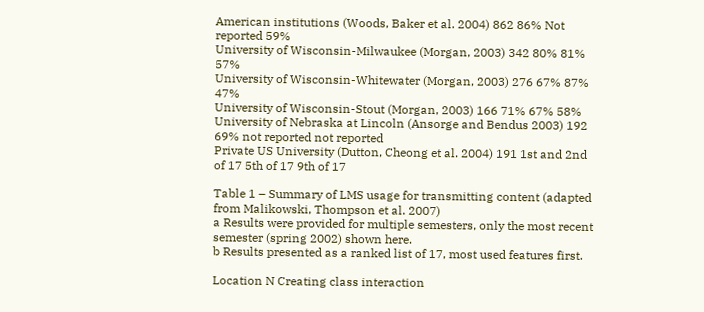American institutions (Woods, Baker et al. 2004) 862 86% Not reported 59%
University of Wisconsin-Milwaukee (Morgan, 2003) 342 80% 81% 57%
University of Wisconsin-Whitewater (Morgan, 2003) 276 67% 87% 47%
University of Wisconsin-Stout (Morgan, 2003) 166 71% 67% 58%
University of Nebraska at Lincoln (Ansorge and Bendus 2003) 192 69% not reported not reported
Private US University (Dutton, Cheong et al. 2004) 191 1st and 2nd of 17 5th of 17 9th of 17

Table 1 – Summary of LMS usage for transmitting content (adapted from Malikowski, Thompson et al. 2007)
a Results were provided for multiple semesters, only the most recent semester (spring 2002) shown here.
b Results presented as a ranked list of 17, most used features first.

Location N Creating class interaction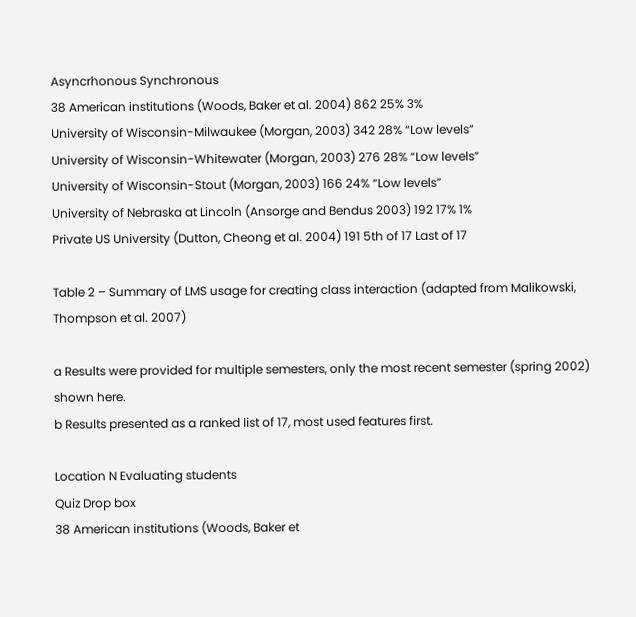Asyncrhonous Synchronous
38 American institutions (Woods, Baker et al. 2004) 862 25% 3%
University of Wisconsin-Milwaukee (Morgan, 2003) 342 28% “Low levels”
University of Wisconsin-Whitewater (Morgan, 2003) 276 28% “Low levels”
University of Wisconsin-Stout (Morgan, 2003) 166 24% “Low levels”
University of Nebraska at Lincoln (Ansorge and Bendus 2003) 192 17% 1%
Private US University (Dutton, Cheong et al. 2004) 191 5th of 17 Last of 17

Table 2 – Summary of LMS usage for creating class interaction (adapted from Malikowski, Thompson et al. 2007)

a Results were provided for multiple semesters, only the most recent semester (spring 2002) shown here.
b Results presented as a ranked list of 17, most used features first.

Location N Evaluating students
Quiz Drop box
38 American institutions (Woods, Baker et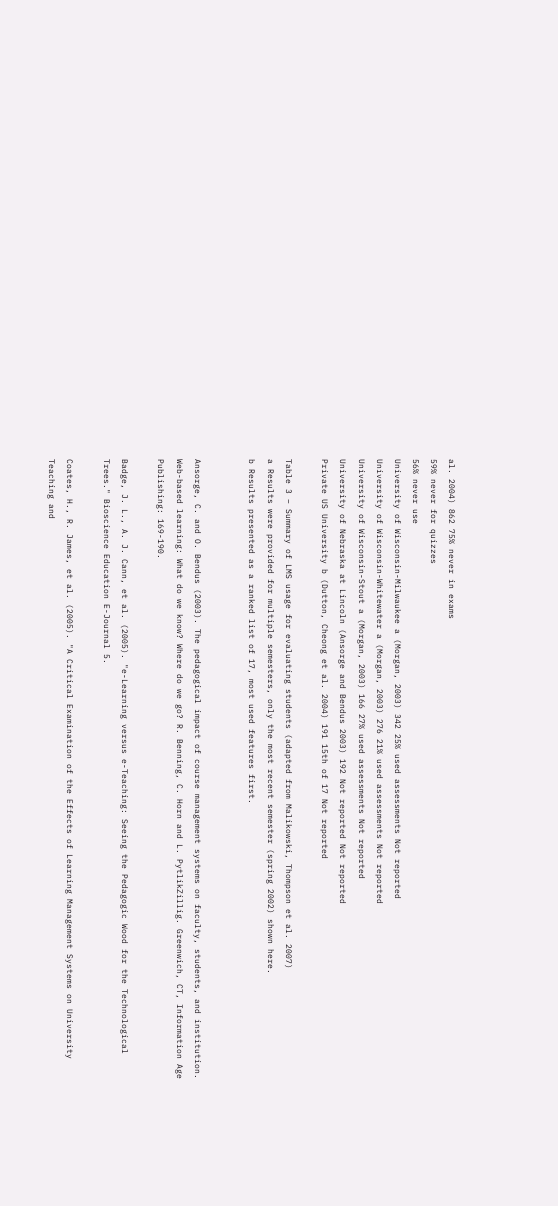al. 2004) 862 75% never in exams
59% never for quizzes
56% never use
University of Wisconsin-Milwaukee a (Morgan, 2003) 342 25% used assessments Not reported
University of Wisconsin-Whitewater a (Morgan, 2003) 276 21% used assessments Not reported
University of Wisconsin-Stout a (Morgan, 2003) 166 27% used assessments Not reported
University of Nebraska at Lincoln (Ansorge and Bendus 2003) 192 Not reported Not reported
Private US University b (Dutton, Cheong et al. 2004) 191 15th of 17 Not reported

Table 3 – Summary of LMS usage for evaluating students (adapted from Malikowski, Thompson et al. 2007)
a Results were provided for multiple semesters, only the most recent semester (spring 2002) shown here.
b Results presented as a ranked list of 17, most used features first.


Ansorge, C. and O. Bendus (2003). The pedagogical impact of course management systems on faculty, students, and institution. Web-based learning: What do we know? Where do we go? R. Benning, C. Horn and L. PytlikZillig. Greenwich, CT, Information Age Publishing: 169-190.

Badge, J. L., A. J. Cann, et al. (2005). "e-Learning versus e-Teaching: Seeing the Pedagogic Wood for the Technological Trees." Bioscience Education E-Journal 5.

Coates, H., R. James, et al. (2005). "A Critical Examination of the Effects of Learning Management Systems on University Teaching and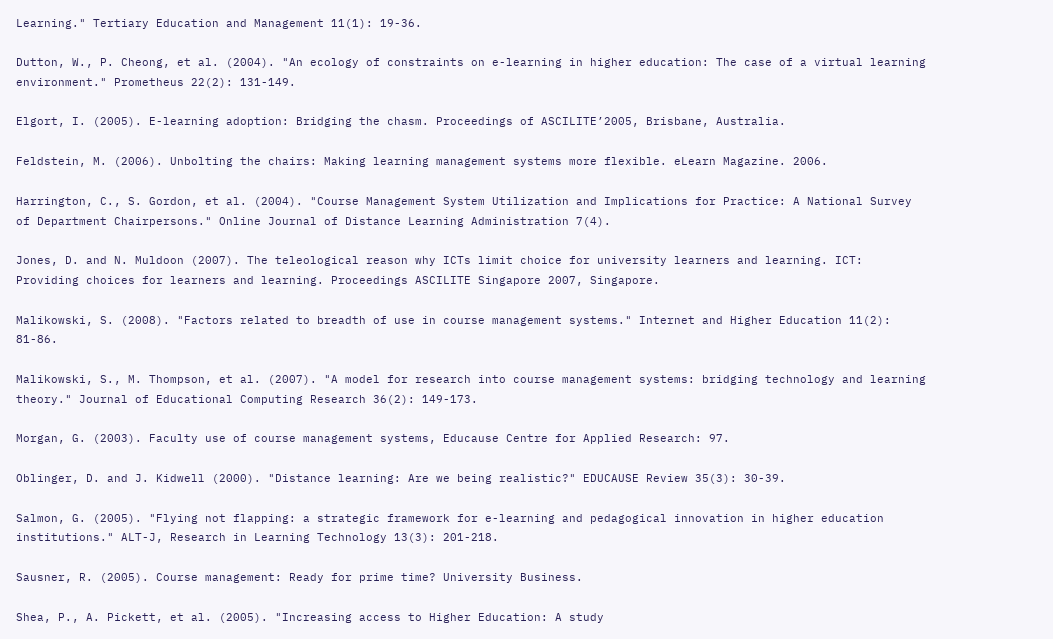Learning." Tertiary Education and Management 11(1): 19-36.

Dutton, W., P. Cheong, et al. (2004). "An ecology of constraints on e-learning in higher education: The case of a virtual learning environment." Prometheus 22(2): 131-149.

Elgort, I. (2005). E-learning adoption: Bridging the chasm. Proceedings of ASCILITE’2005, Brisbane, Australia.

Feldstein, M. (2006). Unbolting the chairs: Making learning management systems more flexible. eLearn Magazine. 2006.

Harrington, C., S. Gordon, et al. (2004). "Course Management System Utilization and Implications for Practice: A National Survey of Department Chairpersons." Online Journal of Distance Learning Administration 7(4).

Jones, D. and N. Muldoon (2007). The teleological reason why ICTs limit choice for university learners and learning. ICT: Providing choices for learners and learning. Proceedings ASCILITE Singapore 2007, Singapore.

Malikowski, S. (2008). "Factors related to breadth of use in course management systems." Internet and Higher Education 11(2): 81-86.

Malikowski, S., M. Thompson, et al. (2007). "A model for research into course management systems: bridging technology and learning theory." Journal of Educational Computing Research 36(2): 149-173.

Morgan, G. (2003). Faculty use of course management systems, Educause Centre for Applied Research: 97.

Oblinger, D. and J. Kidwell (2000). "Distance learning: Are we being realistic?" EDUCAUSE Review 35(3): 30-39.

Salmon, G. (2005). "Flying not flapping: a strategic framework for e-learning and pedagogical innovation in higher education institutions." ALT-J, Research in Learning Technology 13(3): 201-218.

Sausner, R. (2005). Course management: Ready for prime time? University Business.

Shea, P., A. Pickett, et al. (2005). "Increasing access to Higher Education: A study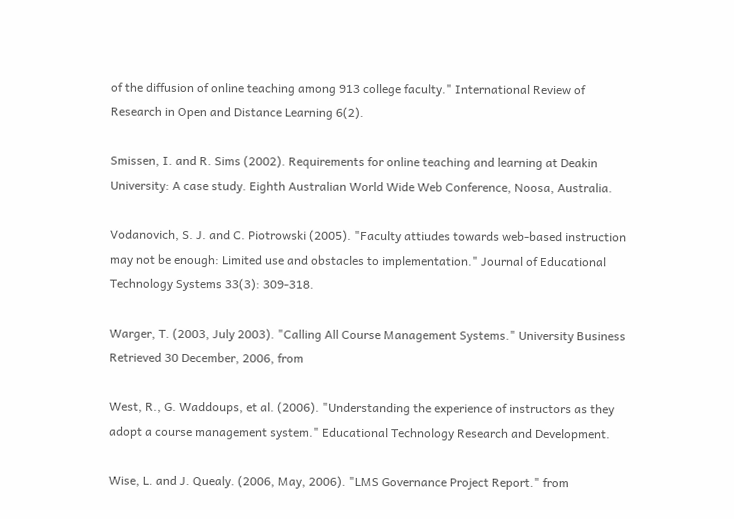of the diffusion of online teaching among 913 college faculty." International Review of Research in Open and Distance Learning 6(2).

Smissen, I. and R. Sims (2002). Requirements for online teaching and learning at Deakin University: A case study. Eighth Australian World Wide Web Conference, Noosa, Australia.

Vodanovich, S. J. and C. Piotrowski (2005). "Faculty attiudes towards web-based instruction may not be enough: Limited use and obstacles to implementation." Journal of Educational Technology Systems 33(3): 309-318.

Warger, T. (2003, July 2003). "Calling All Course Management Systems." University Business  Retrieved 30 December, 2006, from

West, R., G. Waddoups, et al. (2006). "Understanding the experience of instructors as they adopt a course management system." Educational Technology Research and Development.

Wise, L. and J. Quealy. (2006, May, 2006). "LMS Governance Project Report." from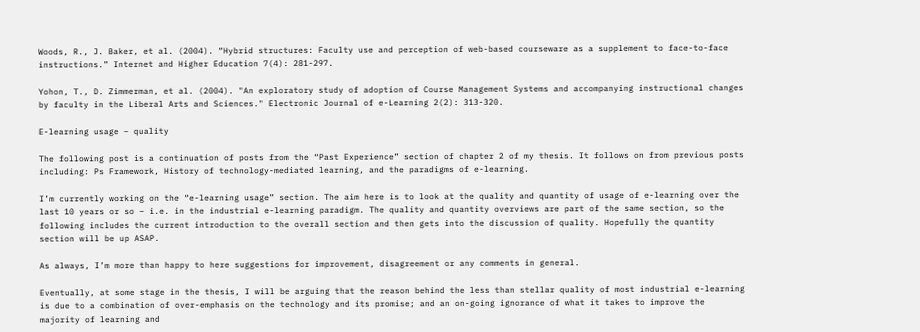Woods, R., J. Baker, et al. (2004). “Hybrid structures: Faculty use and perception of web-based courseware as a supplement to face-to-face instructions.” Internet and Higher Education 7(4): 281-297.

Yohon, T., D. Zimmerman, et al. (2004). "An exploratory study of adoption of Course Management Systems and accompanying instructional changes by faculty in the Liberal Arts and Sciences." Electronic Journal of e-Learning 2(2): 313-320.

E-learning usage – quality

The following post is a continuation of posts from the “Past Experience” section of chapter 2 of my thesis. It follows on from previous posts including: Ps Framework, History of technology-mediated learning, and the paradigms of e-learning.

I’m currently working on the “e-learning usage” section. The aim here is to look at the quality and quantity of usage of e-learning over the last 10 years or so – i.e. in the industrial e-learning paradigm. The quality and quantity overviews are part of the same section, so the following includes the current introduction to the overall section and then gets into the discussion of quality. Hopefully the quantity section will be up ASAP.

As always, I’m more than happy to here suggestions for improvement, disagreement or any comments in general.

Eventually, at some stage in the thesis, I will be arguing that the reason behind the less than stellar quality of most industrial e-learning is due to a combination of over-emphasis on the technology and its promise; and an on-going ignorance of what it takes to improve the majority of learning and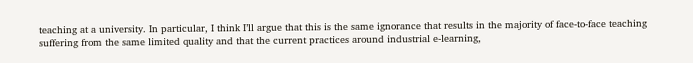teaching at a university. In particular, I think I’ll argue that this is the same ignorance that results in the majority of face-to-face teaching suffering from the same limited quality and that the current practices around industrial e-learning,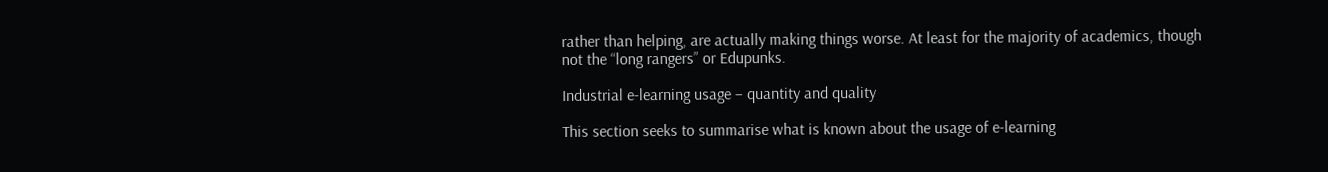rather than helping, are actually making things worse. At least for the majority of academics, though not the “long rangers” or Edupunks.

Industrial e-learning usage – quantity and quality

This section seeks to summarise what is known about the usage of e-learning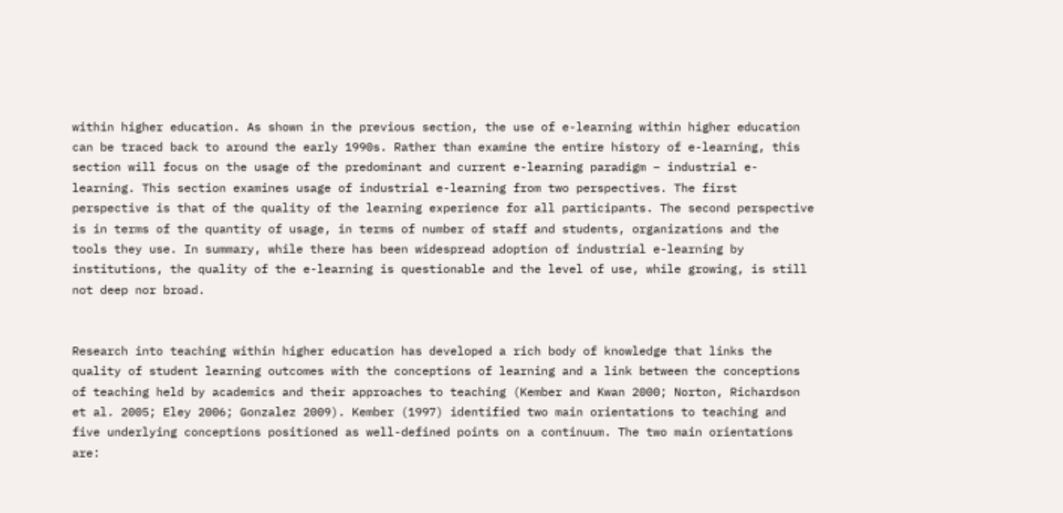within higher education. As shown in the previous section, the use of e-learning within higher education can be traced back to around the early 1990s. Rather than examine the entire history of e-learning, this section will focus on the usage of the predominant and current e-learning paradigm – industrial e-learning. This section examines usage of industrial e-learning from two perspectives. The first perspective is that of the quality of the learning experience for all participants. The second perspective is in terms of the quantity of usage, in terms of number of staff and students, organizations and the tools they use. In summary, while there has been widespread adoption of industrial e-learning by institutions, the quality of the e-learning is questionable and the level of use, while growing, is still not deep nor broad.


Research into teaching within higher education has developed a rich body of knowledge that links the quality of student learning outcomes with the conceptions of learning and a link between the conceptions of teaching held by academics and their approaches to teaching (Kember and Kwan 2000; Norton, Richardson et al. 2005; Eley 2006; Gonzalez 2009). Kember (1997) identified two main orientations to teaching and five underlying conceptions positioned as well-defined points on a continuum. The two main orientations are: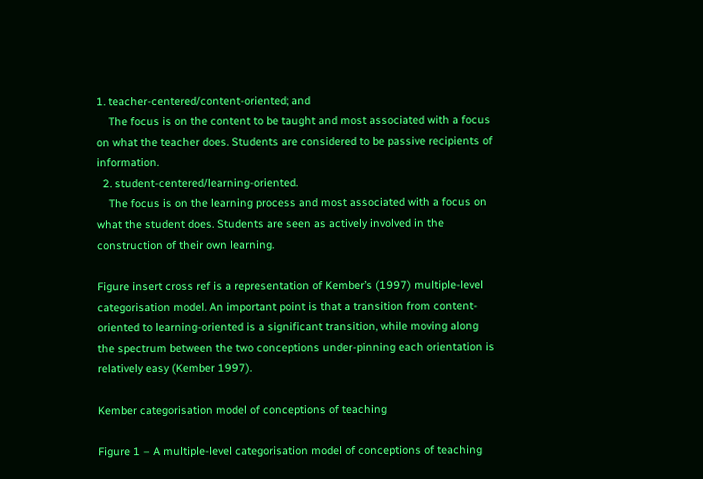1. teacher-centered/content-oriented; and
    The focus is on the content to be taught and most associated with a focus on what the teacher does. Students are considered to be passive recipients of information.
  2. student-centered/learning-oriented.
    The focus is on the learning process and most associated with a focus on what the student does. Students are seen as actively involved in the construction of their own learning.

Figure insert cross ref is a representation of Kember’s (1997) multiple-level categorisation model. An important point is that a transition from content-oriented to learning-oriented is a significant transition, while moving along the spectrum between the two conceptions under-pinning each orientation is relatively easy (Kember 1997).

Kember categorisation model of conceptions of teaching

Figure 1 – A multiple-level categorisation model of conceptions of teaching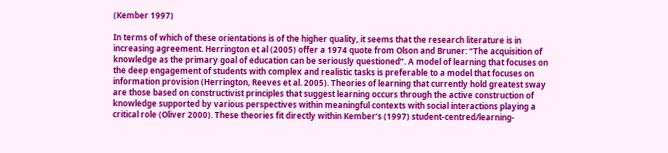(Kember 1997)

In terms of which of these orientations is of the higher quality, it seems that the research literature is in increasing agreement. Herrington et al (2005) offer a 1974 quote from Olson and Bruner: “The acquisition of knowledge as the primary goal of education can be seriously questioned”. A model of learning that focuses on the deep engagement of students with complex and realistic tasks is preferable to a model that focuses on information provision (Herrington, Reeves et al. 2005). Theories of learning that currently hold greatest sway are those based on constructivist principles that suggest learning occurs through the active construction of knowledge supported by various perspectives within meaningful contexts with social interactions playing a critical role (Oliver 2000). These theories fit directly within Kember’s (1997) student-centred/learning-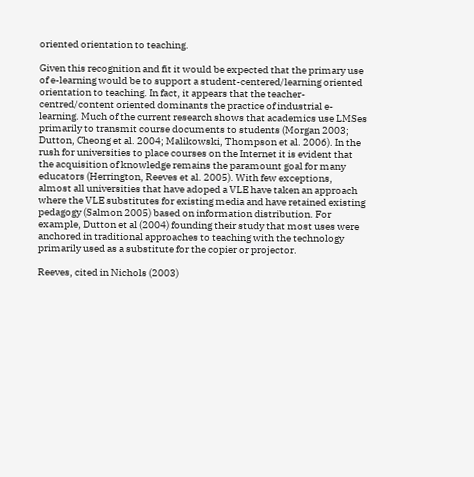oriented orientation to teaching.

Given this recognition and fit it would be expected that the primary use of e-learning would be to support a student-centered/learning oriented orientation to teaching. In fact, it appears that the teacher-centred/content oriented dominants the practice of industrial e-learning. Much of the current research shows that academics use LMSes primarily to transmit course documents to students (Morgan 2003; Dutton, Cheong et al. 2004; Malikowski, Thompson et al. 2006). In the rush for universities to place courses on the Internet it is evident that the acquisition of knowledge remains the paramount goal for many educators (Herrington, Reeves et al. 2005). With few exceptions, almost all universities that have adoped a VLE have taken an approach where the VLE substitutes for existing media and have retained existing pedagogy (Salmon 2005) based on information distribution. For example, Dutton et al (2004) founding their study that most uses were anchored in traditional approaches to teaching with the technology primarily used as a substitute for the copier or projector.

Reeves, cited in Nichols (2003)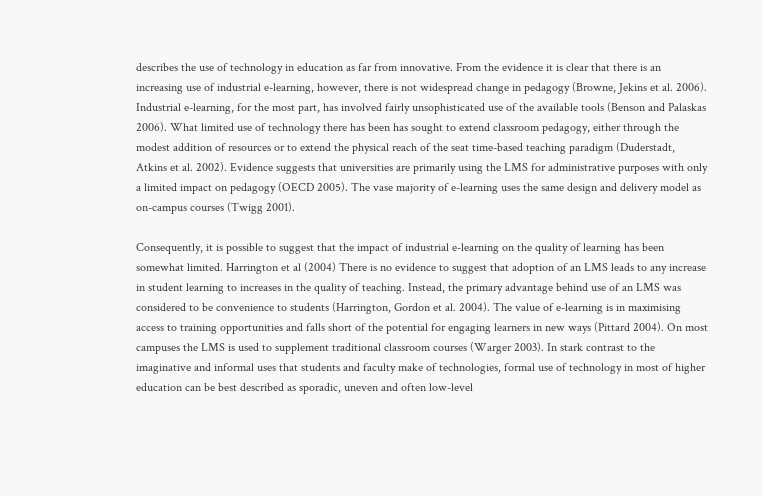describes the use of technology in education as far from innovative. From the evidence it is clear that there is an increasing use of industrial e-learning, however, there is not widespread change in pedagogy (Browne, Jekins et al. 2006). Industrial e-learning, for the most part, has involved fairly unsophisticated use of the available tools (Benson and Palaskas 2006). What limited use of technology there has been has sought to extend classroom pedagogy, either through the modest addition of resources or to extend the physical reach of the seat time-based teaching paradigm (Duderstadt, Atkins et al. 2002). Evidence suggests that universities are primarily using the LMS for administrative purposes with only a limited impact on pedagogy (OECD 2005). The vase majority of e-learning uses the same design and delivery model as on-campus courses (Twigg 2001).

Consequently, it is possible to suggest that the impact of industrial e-learning on the quality of learning has been somewhat limited. Harrington et al (2004) There is no evidence to suggest that adoption of an LMS leads to any increase in student learning to increases in the quality of teaching. Instead, the primary advantage behind use of an LMS was considered to be convenience to students (Harrington, Gordon et al. 2004). The value of e-learning is in maximising access to training opportunities and falls short of the potential for engaging learners in new ways (Pittard 2004). On most campuses the LMS is used to supplement traditional classroom courses (Warger 2003). In stark contrast to the imaginative and informal uses that students and faculty make of technologies, formal use of technology in most of higher education can be best described as sporadic, uneven and often low-level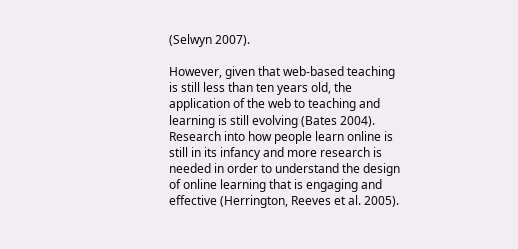(Selwyn 2007).

However, given that web-based teaching is still less than ten years old, the application of the web to teaching and learning is still evolving (Bates 2004). Research into how people learn online is still in its infancy and more research is needed in order to understand the design of online learning that is engaging and effective (Herrington, Reeves et al. 2005).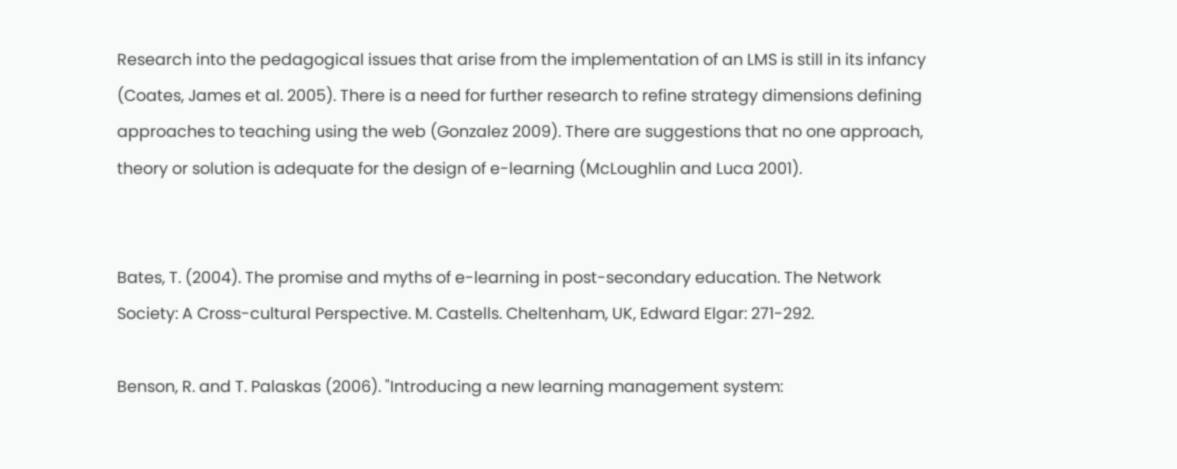Research into the pedagogical issues that arise from the implementation of an LMS is still in its infancy (Coates, James et al. 2005). There is a need for further research to refine strategy dimensions defining approaches to teaching using the web (Gonzalez 2009). There are suggestions that no one approach, theory or solution is adequate for the design of e-learning (McLoughlin and Luca 2001).


Bates, T. (2004). The promise and myths of e-learning in post-secondary education. The Network Society: A Cross-cultural Perspective. M. Castells. Cheltenham, UK, Edward Elgar: 271-292.

Benson, R. and T. Palaskas (2006). "Introducing a new learning management system: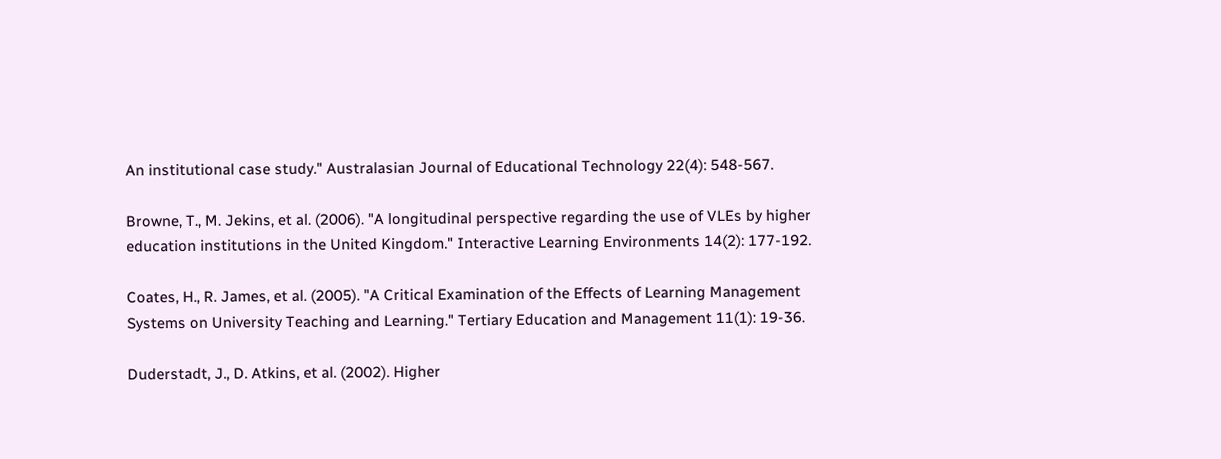An institutional case study." Australasian Journal of Educational Technology 22(4): 548-567.

Browne, T., M. Jekins, et al. (2006). "A longitudinal perspective regarding the use of VLEs by higher education institutions in the United Kingdom." Interactive Learning Environments 14(2): 177-192.

Coates, H., R. James, et al. (2005). "A Critical Examination of the Effects of Learning Management Systems on University Teaching and Learning." Tertiary Education and Management 11(1): 19-36.

Duderstadt, J., D. Atkins, et al. (2002). Higher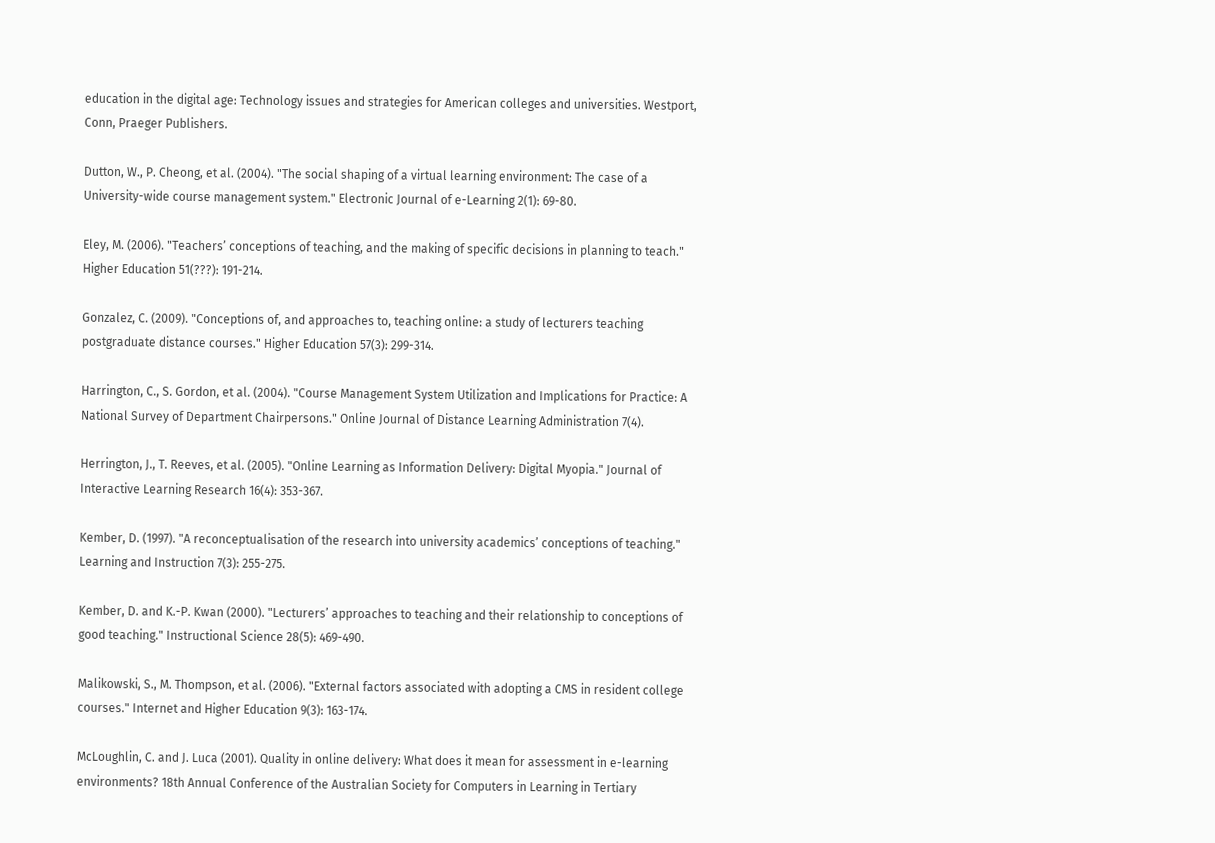education in the digital age: Technology issues and strategies for American colleges and universities. Westport, Conn, Praeger Publishers.

Dutton, W., P. Cheong, et al. (2004). "The social shaping of a virtual learning environment: The case of a University-wide course management system." Electronic Journal of e-Learning 2(1): 69-80.

Eley, M. (2006). "Teachers’ conceptions of teaching, and the making of specific decisions in planning to teach." Higher Education 51(???): 191-214.

Gonzalez, C. (2009). "Conceptions of, and approaches to, teaching online: a study of lecturers teaching postgraduate distance courses." Higher Education 57(3): 299-314.

Harrington, C., S. Gordon, et al. (2004). "Course Management System Utilization and Implications for Practice: A National Survey of Department Chairpersons." Online Journal of Distance Learning Administration 7(4).

Herrington, J., T. Reeves, et al. (2005). "Online Learning as Information Delivery: Digital Myopia." Journal of Interactive Learning Research 16(4): 353-367.

Kember, D. (1997). "A reconceptualisation of the research into university academics’ conceptions of teaching." Learning and Instruction 7(3): 255-275.

Kember, D. and K.-P. Kwan (2000). "Lecturers’ approaches to teaching and their relationship to conceptions of good teaching." Instructional Science 28(5): 469-490.

Malikowski, S., M. Thompson, et al. (2006). "External factors associated with adopting a CMS in resident college courses." Internet and Higher Education 9(3): 163-174.

McLoughlin, C. and J. Luca (2001). Quality in online delivery: What does it mean for assessment in e-learning environments? 18th Annual Conference of the Australian Society for Computers in Learning in Tertiary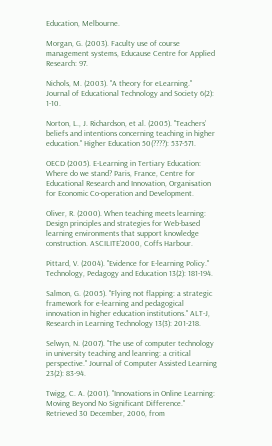Education, Melbourne.

Morgan, G. (2003). Faculty use of course management systems, Educause Centre for Applied Research: 97.

Nichols, M. (2003). "A theory for eLearning." Journal of Educational Technology and Society 6(2): 1-10.

Norton, L., J. Richardson, et al. (2005). "Teachers’ beliefs and intentions concerning teaching in higher education." Higher Education 50(????): 537-571.

OECD (2005). E-Learning in Tertiary Education: Where do we stand? Paris, France, Centre for Educational Research and Innovation, Organisation for Economic Co-operation and Development.

Oliver, R. (2000). When teaching meets learning: Design principles and strategies for Web-based learning environments that support knowledge construction. ASCILITE’2000, Coffs Harbour.

Pittard, V. (2004). "Evidence for E-learning Policy." Technology, Pedagogy and Education 13(2): 181-194.

Salmon, G. (2005). "Flying not flapping: a strategic framework for e-learning and pedagogical innovation in higher education institutions." ALT-J, Research in Learning Technology 13(3): 201-218.

Selwyn, N. (2007). "The use of computer technology in university teaching and leanring: a critical perspective." Journal of Computer Assisted Learning 23(2): 83-94.

Twigg, C. A. (2001). "Innovations in Online Learning: Moving Beyond No Significant Difference."   Retrieved 30 December, 2006, from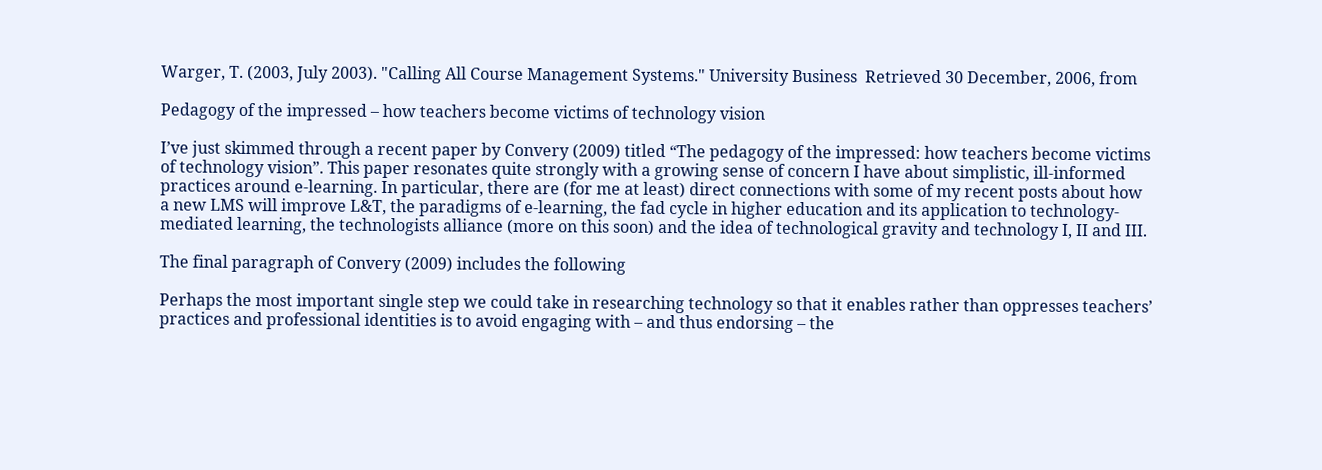Warger, T. (2003, July 2003). "Calling All Course Management Systems." University Business  Retrieved 30 December, 2006, from

Pedagogy of the impressed – how teachers become victims of technology vision

I’ve just skimmed through a recent paper by Convery (2009) titled “The pedagogy of the impressed: how teachers become victims of technology vision”. This paper resonates quite strongly with a growing sense of concern I have about simplistic, ill-informed practices around e-learning. In particular, there are (for me at least) direct connections with some of my recent posts about how a new LMS will improve L&T, the paradigms of e-learning, the fad cycle in higher education and its application to technology-mediated learning, the technologists alliance (more on this soon) and the idea of technological gravity and technology I, II and III.

The final paragraph of Convery (2009) includes the following

Perhaps the most important single step we could take in researching technology so that it enables rather than oppresses teachers’ practices and professional identities is to avoid engaging with – and thus endorsing – the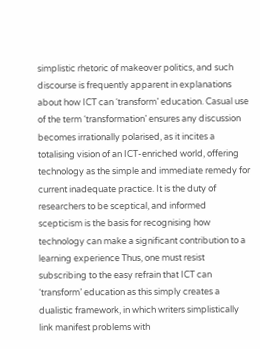simplistic rhetoric of makeover politics, and such discourse is frequently apparent in explanations about how ICT can ‘transform’ education. Casual use of the term ‘transformation’ ensures any discussion becomes irrationally polarised, as it incites a totalising vision of an ICT-enriched world, offering technology as the simple and immediate remedy for current inadequate practice. It is the duty of researchers to be sceptical, and informed scepticism is the basis for recognising how technology can make a significant contribution to a learning experience Thus, one must resist subscribing to the easy refrain that ICT can ‘transform’ education as this simply creates a dualistic framework, in which writers simplistically link manifest problems with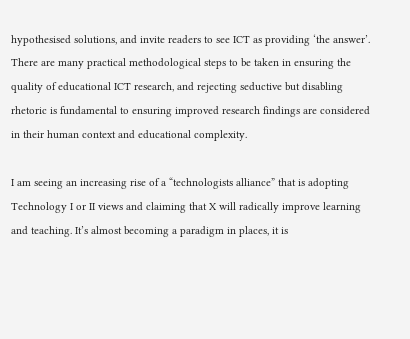hypothesised solutions, and invite readers to see ICT as providing ‘the answer’. There are many practical methodological steps to be taken in ensuring the quality of educational ICT research, and rejecting seductive but disabling rhetoric is fundamental to ensuring improved research findings are considered in their human context and educational complexity.

I am seeing an increasing rise of a “technologists alliance” that is adopting Technology I or II views and claiming that X will radically improve learning and teaching. It’s almost becoming a paradigm in places, it is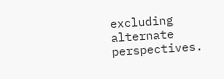excluding alternate perspectives.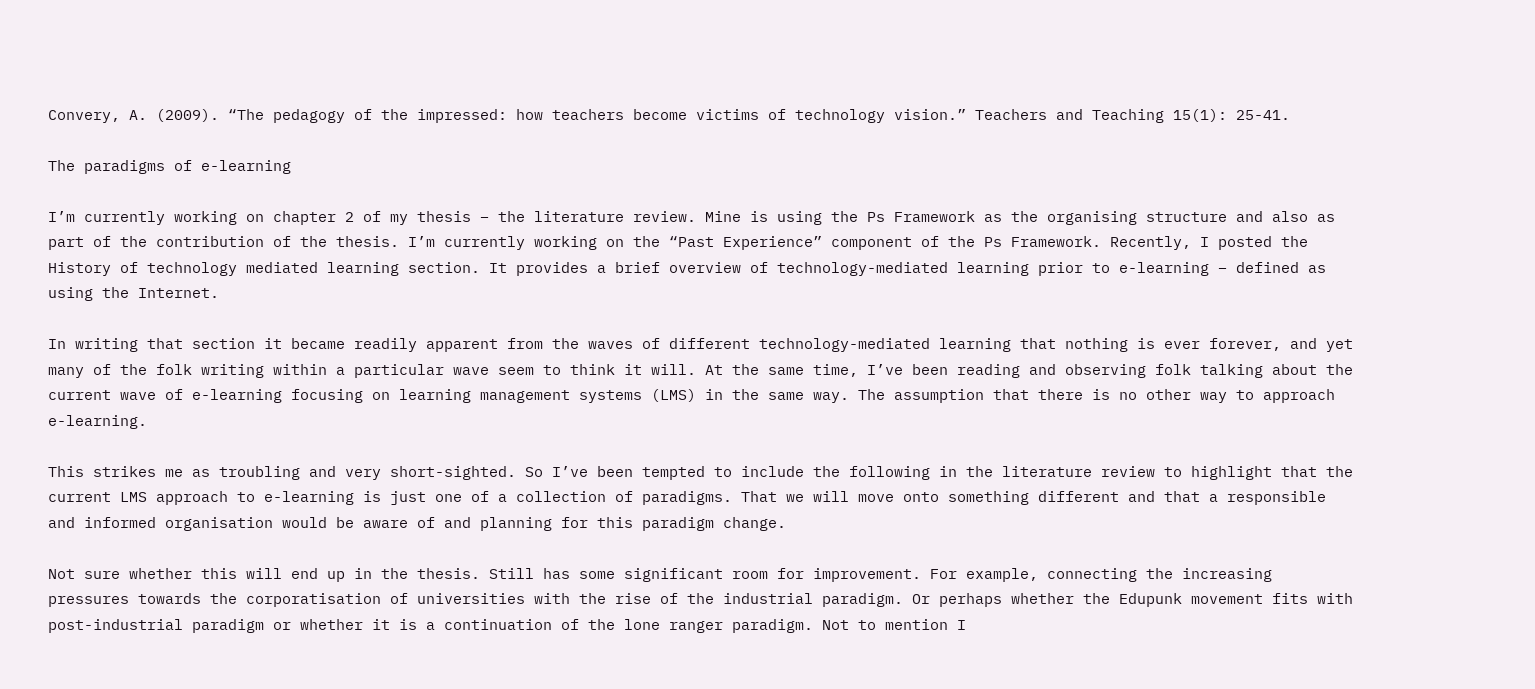Convery, A. (2009). “The pedagogy of the impressed: how teachers become victims of technology vision.” Teachers and Teaching 15(1): 25-41.

The paradigms of e-learning

I’m currently working on chapter 2 of my thesis – the literature review. Mine is using the Ps Framework as the organising structure and also as part of the contribution of the thesis. I’m currently working on the “Past Experience” component of the Ps Framework. Recently, I posted the History of technology mediated learning section. It provides a brief overview of technology-mediated learning prior to e-learning – defined as using the Internet.

In writing that section it became readily apparent from the waves of different technology-mediated learning that nothing is ever forever, and yet many of the folk writing within a particular wave seem to think it will. At the same time, I’ve been reading and observing folk talking about the current wave of e-learning focusing on learning management systems (LMS) in the same way. The assumption that there is no other way to approach e-learning.

This strikes me as troubling and very short-sighted. So I’ve been tempted to include the following in the literature review to highlight that the current LMS approach to e-learning is just one of a collection of paradigms. That we will move onto something different and that a responsible and informed organisation would be aware of and planning for this paradigm change.

Not sure whether this will end up in the thesis. Still has some significant room for improvement. For example, connecting the increasing pressures towards the corporatisation of universities with the rise of the industrial paradigm. Or perhaps whether the Edupunk movement fits with post-industrial paradigm or whether it is a continuation of the lone ranger paradigm. Not to mention I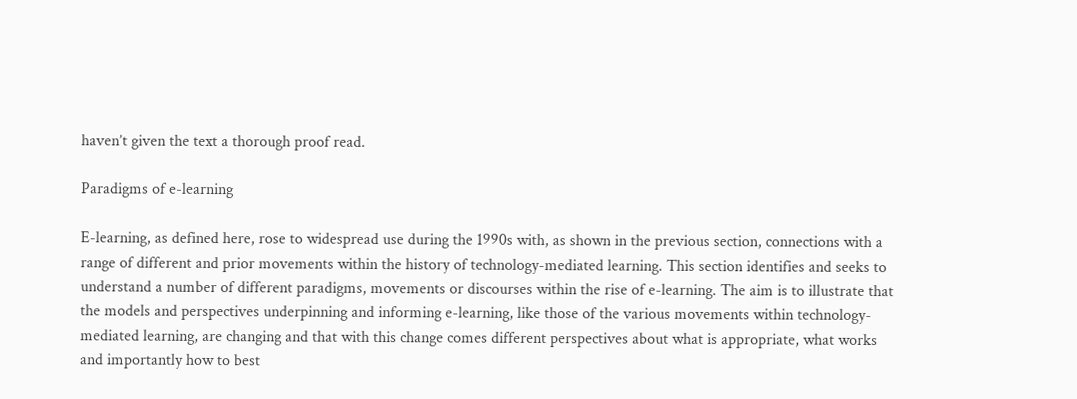haven’t given the text a thorough proof read.

Paradigms of e-learning

E-learning, as defined here, rose to widespread use during the 1990s with, as shown in the previous section, connections with a range of different and prior movements within the history of technology-mediated learning. This section identifies and seeks to understand a number of different paradigms, movements or discourses within the rise of e-learning. The aim is to illustrate that the models and perspectives underpinning and informing e-learning, like those of the various movements within technology-mediated learning, are changing and that with this change comes different perspectives about what is appropriate, what works and importantly how to best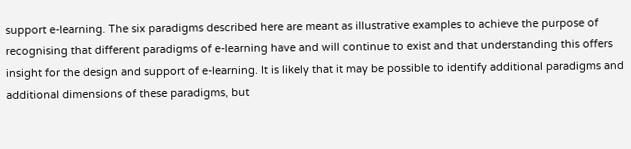support e-learning. The six paradigms described here are meant as illustrative examples to achieve the purpose of recognising that different paradigms of e-learning have and will continue to exist and that understanding this offers insight for the design and support of e-learning. It is likely that it may be possible to identify additional paradigms and additional dimensions of these paradigms, but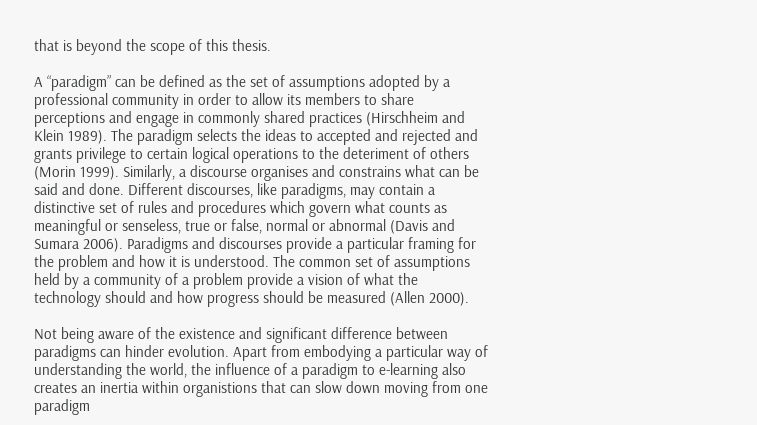that is beyond the scope of this thesis.

A “paradigm” can be defined as the set of assumptions adopted by a professional community in order to allow its members to share perceptions and engage in commonly shared practices (Hirschheim and Klein 1989). The paradigm selects the ideas to accepted and rejected and grants privilege to certain logical operations to the deteriment of others (Morin 1999). Similarly, a discourse organises and constrains what can be said and done. Different discourses, like paradigms, may contain a distinctive set of rules and procedures which govern what counts as meaningful or senseless, true or false, normal or abnormal (Davis and Sumara 2006). Paradigms and discourses provide a particular framing for the problem and how it is understood. The common set of assumptions held by a community of a problem provide a vision of what the technology should and how progress should be measured (Allen 2000).

Not being aware of the existence and significant difference between paradigms can hinder evolution. Apart from embodying a particular way of understanding the world, the influence of a paradigm to e-learning also creates an inertia within organistions that can slow down moving from one paradigm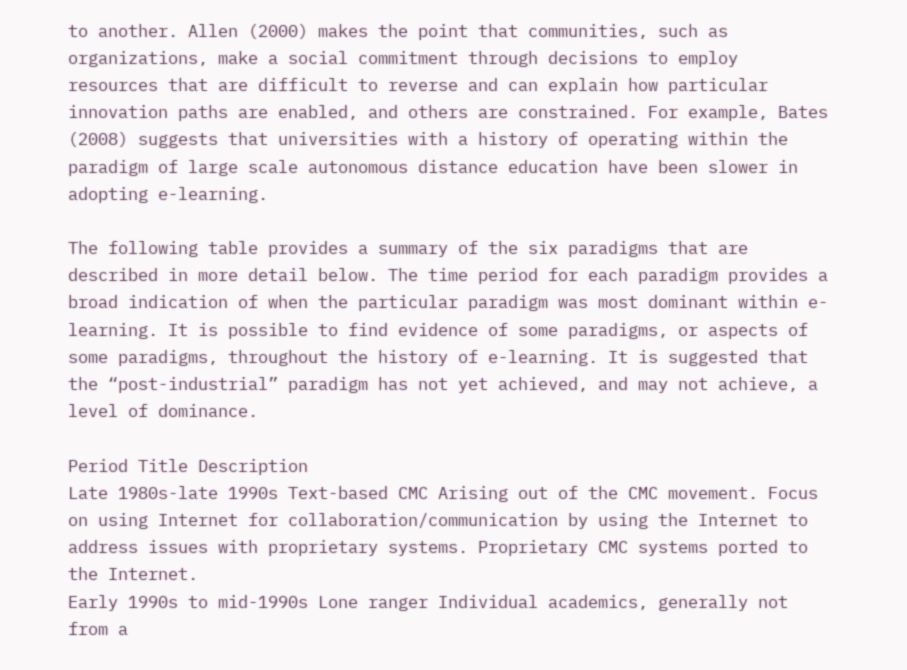to another. Allen (2000) makes the point that communities, such as organizations, make a social commitment through decisions to employ resources that are difficult to reverse and can explain how particular innovation paths are enabled, and others are constrained. For example, Bates (2008) suggests that universities with a history of operating within the paradigm of large scale autonomous distance education have been slower in adopting e-learning.

The following table provides a summary of the six paradigms that are described in more detail below. The time period for each paradigm provides a broad indication of when the particular paradigm was most dominant within e-learning. It is possible to find evidence of some paradigms, or aspects of some paradigms, throughout the history of e-learning. It is suggested that the “post-industrial” paradigm has not yet achieved, and may not achieve, a level of dominance.

Period Title Description
Late 1980s-late 1990s Text-based CMC Arising out of the CMC movement. Focus on using Internet for collaboration/communication by using the Internet to address issues with proprietary systems. Proprietary CMC systems ported to the Internet.
Early 1990s to mid-1990s Lone ranger Individual academics, generally not from a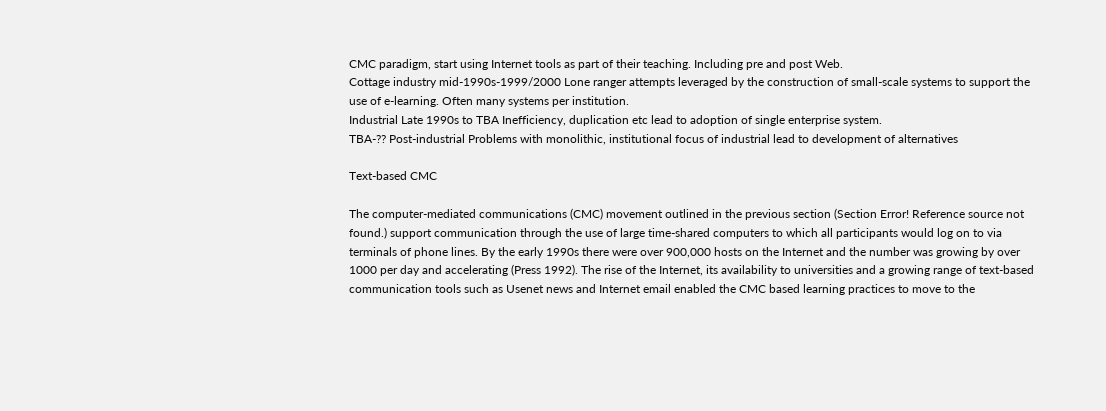CMC paradigm, start using Internet tools as part of their teaching. Including pre and post Web.
Cottage industry mid-1990s-1999/2000 Lone ranger attempts leveraged by the construction of small-scale systems to support the use of e-learning. Often many systems per institution.
Industrial Late 1990s to TBA Inefficiency, duplication etc lead to adoption of single enterprise system.
TBA-?? Post-industrial Problems with monolithic, institutional focus of industrial lead to development of alternatives

Text-based CMC

The computer-mediated communications (CMC) movement outlined in the previous section (Section Error! Reference source not found.) support communication through the use of large time-shared computers to which all participants would log on to via terminals of phone lines. By the early 1990s there were over 900,000 hosts on the Internet and the number was growing by over 1000 per day and accelerating (Press 1992). The rise of the Internet, its availability to universities and a growing range of text-based communication tools such as Usenet news and Internet email enabled the CMC based learning practices to move to the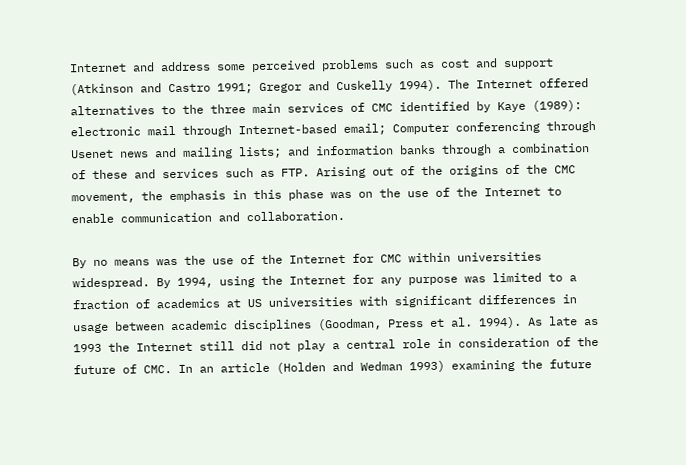Internet and address some perceived problems such as cost and support (Atkinson and Castro 1991; Gregor and Cuskelly 1994). The Internet offered alternatives to the three main services of CMC identified by Kaye (1989): electronic mail through Internet-based email; Computer conferencing through Usenet news and mailing lists; and information banks through a combination of these and services such as FTP. Arising out of the origins of the CMC movement, the emphasis in this phase was on the use of the Internet to enable communication and collaboration.

By no means was the use of the Internet for CMC within universities widespread. By 1994, using the Internet for any purpose was limited to a fraction of academics at US universities with significant differences in usage between academic disciplines (Goodman, Press et al. 1994). As late as 1993 the Internet still did not play a central role in consideration of the future of CMC. In an article (Holden and Wedman 1993) examining the future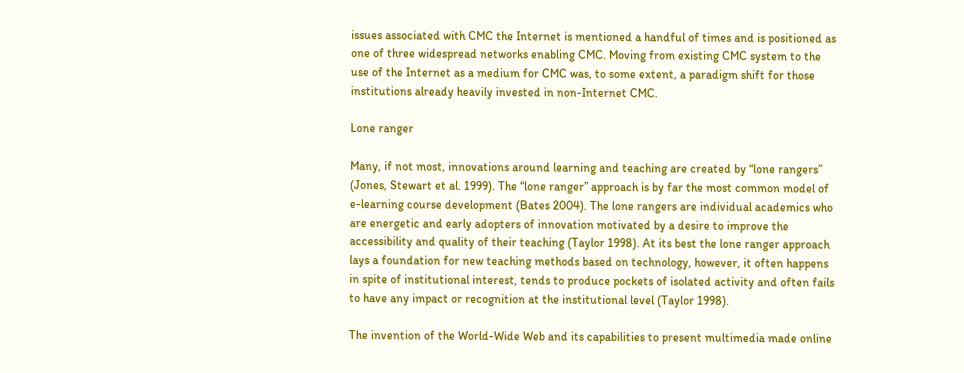issues associated with CMC the Internet is mentioned a handful of times and is positioned as one of three widespread networks enabling CMC. Moving from existing CMC system to the use of the Internet as a medium for CMC was, to some extent, a paradigm shift for those institutions already heavily invested in non-Internet CMC.

Lone ranger

Many, if not most, innovations around learning and teaching are created by “lone rangers” (Jones, Stewart et al. 1999). The “lone ranger” approach is by far the most common model of e-learning course development (Bates 2004). The lone rangers are individual academics who are energetic and early adopters of innovation motivated by a desire to improve the accessibility and quality of their teaching (Taylor 1998). At its best the lone ranger approach lays a foundation for new teaching methods based on technology, however, it often happens in spite of institutional interest, tends to produce pockets of isolated activity and often fails to have any impact or recognition at the institutional level (Taylor 1998).

The invention of the World-Wide Web and its capabilities to present multimedia made online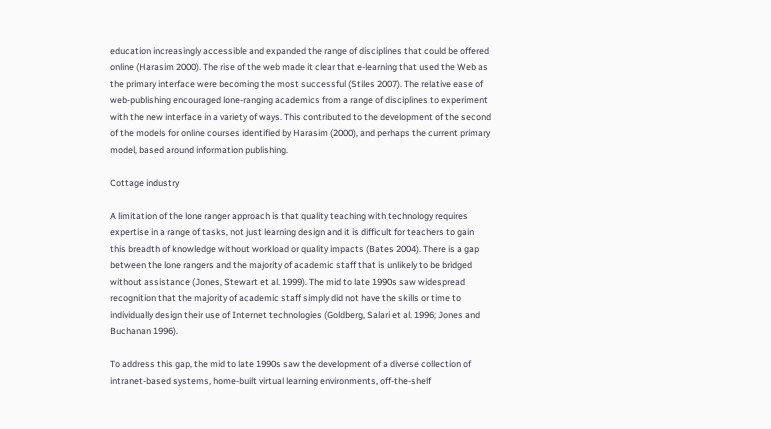education increasingly accessible and expanded the range of disciplines that could be offered online (Harasim 2000). The rise of the web made it clear that e-learning that used the Web as the primary interface were becoming the most successful (Stiles 2007). The relative ease of web-publishing encouraged lone-ranging academics from a range of disciplines to experiment with the new interface in a variety of ways. This contributed to the development of the second of the models for online courses identified by Harasim (2000), and perhaps the current primary model, based around information publishing.

Cottage industry

A limitation of the lone ranger approach is that quality teaching with technology requires expertise in a range of tasks, not just learning design and it is difficult for teachers to gain this breadth of knowledge without workload or quality impacts (Bates 2004). There is a gap between the lone rangers and the majority of academic staff that is unlikely to be bridged without assistance (Jones, Stewart et al. 1999). The mid to late 1990s saw widespread recognition that the majority of academic staff simply did not have the skills or time to individually design their use of Internet technologies (Goldberg, Salari et al. 1996; Jones and Buchanan 1996).

To address this gap, the mid to late 1990s saw the development of a diverse collection of intranet-based systems, home-built virtual learning environments, off-the-shelf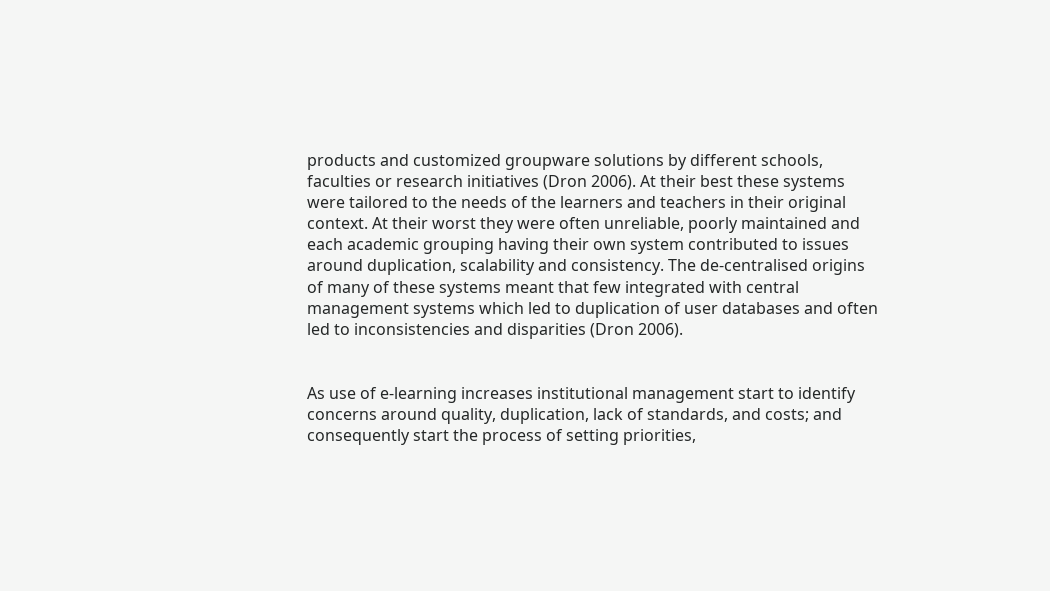products and customized groupware solutions by different schools, faculties or research initiatives (Dron 2006). At their best these systems were tailored to the needs of the learners and teachers in their original context. At their worst they were often unreliable, poorly maintained and each academic grouping having their own system contributed to issues around duplication, scalability and consistency. The de-centralised origins of many of these systems meant that few integrated with central management systems which led to duplication of user databases and often led to inconsistencies and disparities (Dron 2006).


As use of e-learning increases institutional management start to identify concerns around quality, duplication, lack of standards, and costs; and consequently start the process of setting priorities,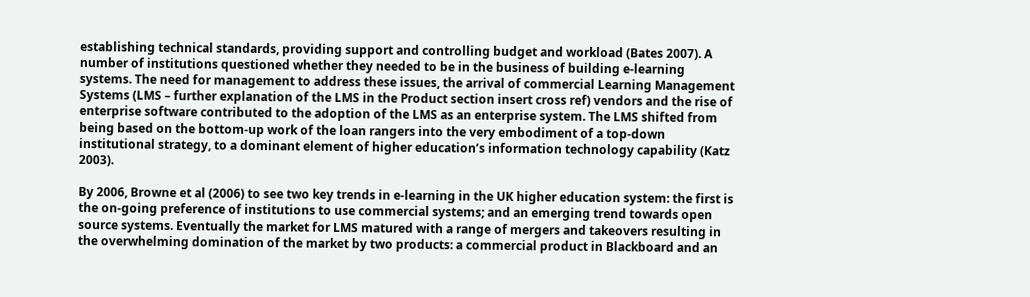establishing technical standards, providing support and controlling budget and workload (Bates 2007). A number of institutions questioned whether they needed to be in the business of building e-learning systems. The need for management to address these issues, the arrival of commercial Learning Management Systems (LMS – further explanation of the LMS in the Product section insert cross ref) vendors and the rise of enterprise software contributed to the adoption of the LMS as an enterprise system. The LMS shifted from being based on the bottom-up work of the loan rangers into the very embodiment of a top-down institutional strategy, to a dominant element of higher education’s information technology capability (Katz 2003).

By 2006, Browne et al (2006) to see two key trends in e-learning in the UK higher education system: the first is the on-going preference of institutions to use commercial systems; and an emerging trend towards open source systems. Eventually the market for LMS matured with a range of mergers and takeovers resulting in the overwhelming domination of the market by two products: a commercial product in Blackboard and an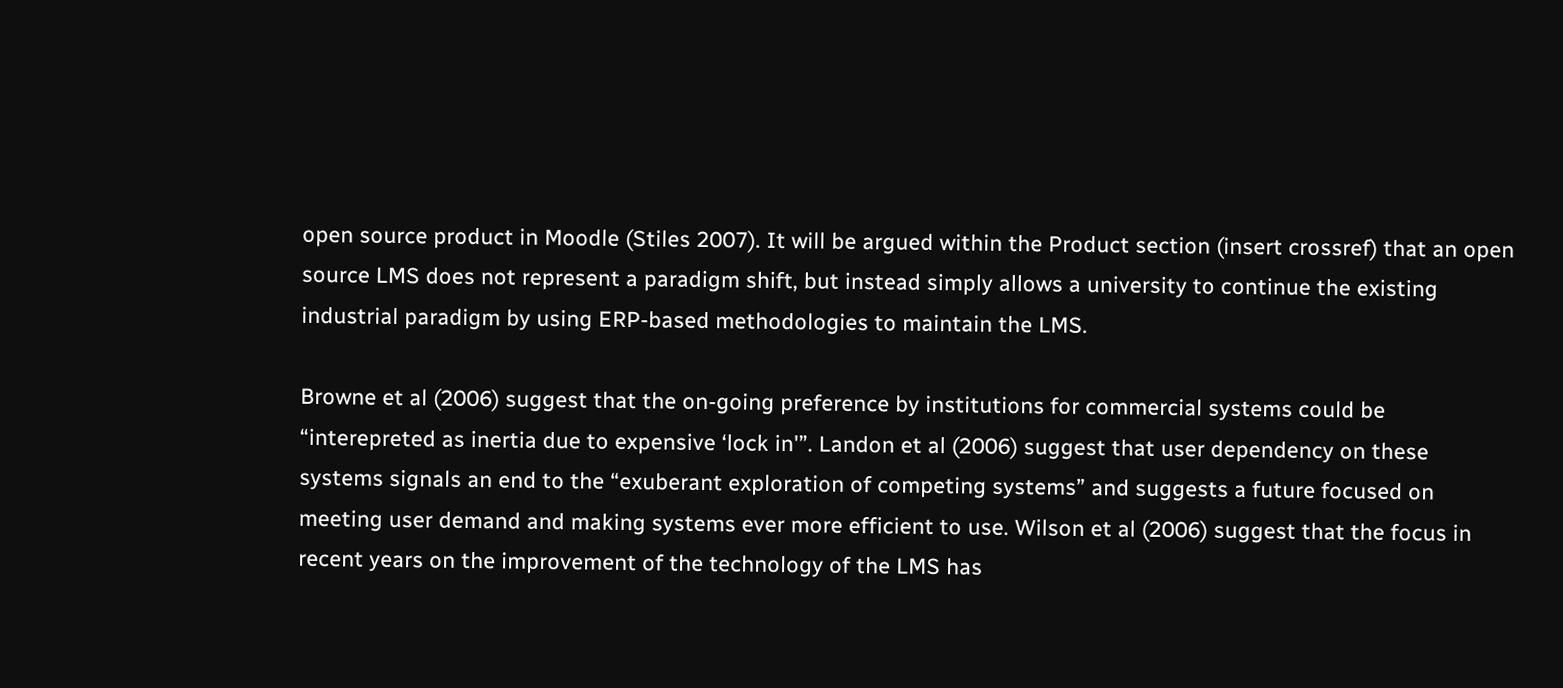open source product in Moodle (Stiles 2007). It will be argued within the Product section (insert crossref) that an open source LMS does not represent a paradigm shift, but instead simply allows a university to continue the existing industrial paradigm by using ERP-based methodologies to maintain the LMS.

Browne et al (2006) suggest that the on-going preference by institutions for commercial systems could be “interepreted as inertia due to expensive ‘lock in'”. Landon et al (2006) suggest that user dependency on these systems signals an end to the “exuberant exploration of competing systems” and suggests a future focused on meeting user demand and making systems ever more efficient to use. Wilson et al (2006) suggest that the focus in recent years on the improvement of the technology of the LMS has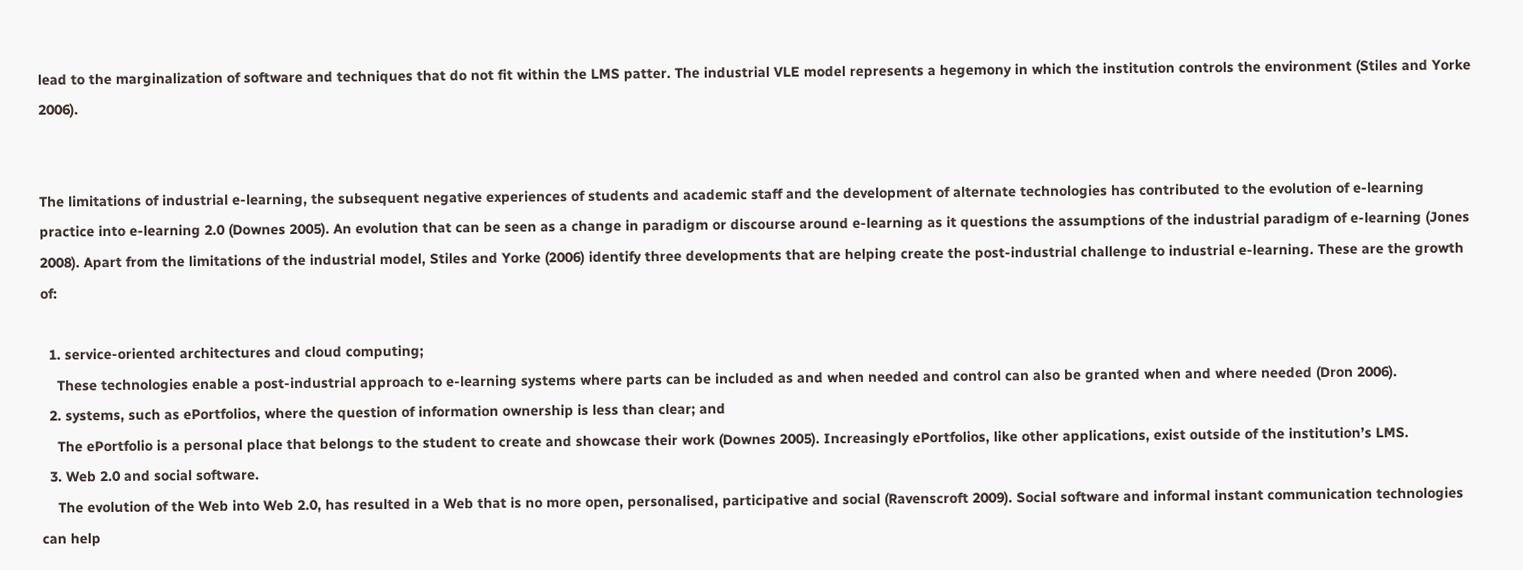lead to the marginalization of software and techniques that do not fit within the LMS patter. The industrial VLE model represents a hegemony in which the institution controls the environment (Stiles and Yorke 2006).


The limitations of industrial e-learning, the subsequent negative experiences of students and academic staff and the development of alternate technologies has contributed to the evolution of e-learning practice into e-learning 2.0 (Downes 2005). An evolution that can be seen as a change in paradigm or discourse around e-learning as it questions the assumptions of the industrial paradigm of e-learning (Jones 2008). Apart from the limitations of the industrial model, Stiles and Yorke (2006) identify three developments that are helping create the post-industrial challenge to industrial e-learning. These are the growth of:

  1. service-oriented architectures and cloud computing;
    These technologies enable a post-industrial approach to e-learning systems where parts can be included as and when needed and control can also be granted when and where needed (Dron 2006).
  2. systems, such as ePortfolios, where the question of information ownership is less than clear; and
    The ePortfolio is a personal place that belongs to the student to create and showcase their work (Downes 2005). Increasingly ePortfolios, like other applications, exist outside of the institution’s LMS.
  3. Web 2.0 and social software.
    The evolution of the Web into Web 2.0, has resulted in a Web that is no more open, personalised, participative and social (Ravenscroft 2009). Social software and informal instant communication technologies can help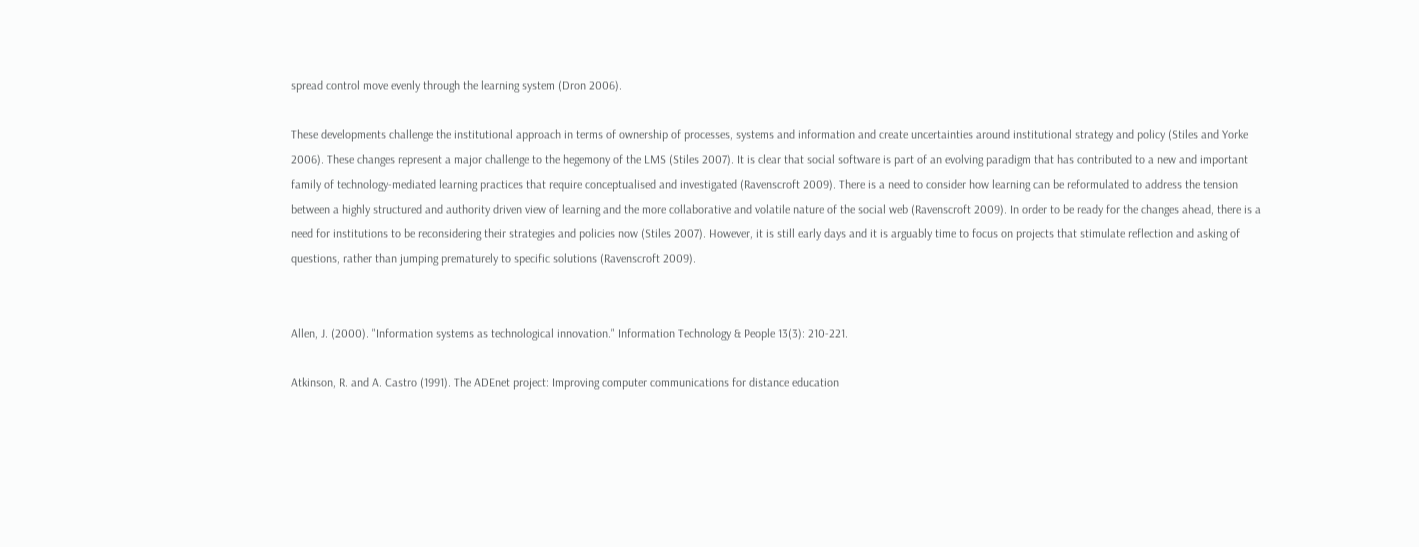spread control move evenly through the learning system (Dron 2006).

These developments challenge the institutional approach in terms of ownership of processes, systems and information and create uncertainties around institutional strategy and policy (Stiles and Yorke 2006). These changes represent a major challenge to the hegemony of the LMS (Stiles 2007). It is clear that social software is part of an evolving paradigm that has contributed to a new and important family of technology-mediated learning practices that require conceptualised and investigated (Ravenscroft 2009). There is a need to consider how learning can be reformulated to address the tension between a highly structured and authority driven view of learning and the more collaborative and volatile nature of the social web (Ravenscroft 2009). In order to be ready for the changes ahead, there is a need for institutions to be reconsidering their strategies and policies now (Stiles 2007). However, it is still early days and it is arguably time to focus on projects that stimulate reflection and asking of questions, rather than jumping prematurely to specific solutions (Ravenscroft 2009).


Allen, J. (2000). "Information systems as technological innovation." Information Technology & People 13(3): 210-221.

Atkinson, R. and A. Castro (1991). The ADEnet project: Improving computer communications for distance education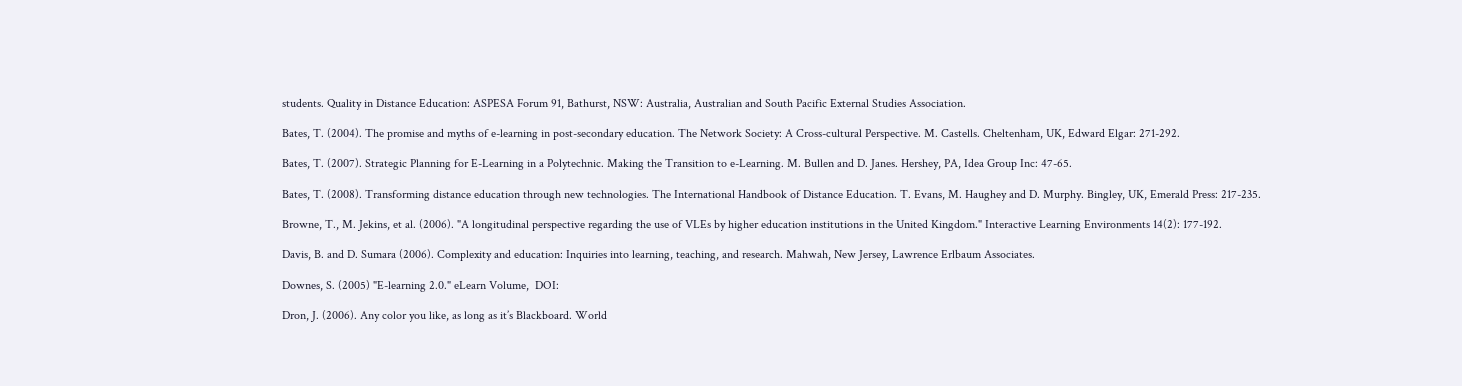students. Quality in Distance Education: ASPESA Forum 91, Bathurst, NSW: Australia, Australian and South Pacific External Studies Association.

Bates, T. (2004). The promise and myths of e-learning in post-secondary education. The Network Society: A Cross-cultural Perspective. M. Castells. Cheltenham, UK, Edward Elgar: 271-292.

Bates, T. (2007). Strategic Planning for E-Learning in a Polytechnic. Making the Transition to e-Learning. M. Bullen and D. Janes. Hershey, PA, Idea Group Inc: 47-65.

Bates, T. (2008). Transforming distance education through new technologies. The International Handbook of Distance Education. T. Evans, M. Haughey and D. Murphy. Bingley, UK, Emerald Press: 217-235.

Browne, T., M. Jekins, et al. (2006). "A longitudinal perspective regarding the use of VLEs by higher education institutions in the United Kingdom." Interactive Learning Environments 14(2): 177-192.

Davis, B. and D. Sumara (2006). Complexity and education: Inquiries into learning, teaching, and research. Mahwah, New Jersey, Lawrence Erlbaum Associates.

Downes, S. (2005) "E-learning 2.0." eLearn Volume,  DOI:

Dron, J. (2006). Any color you like, as long as it’s Blackboard. World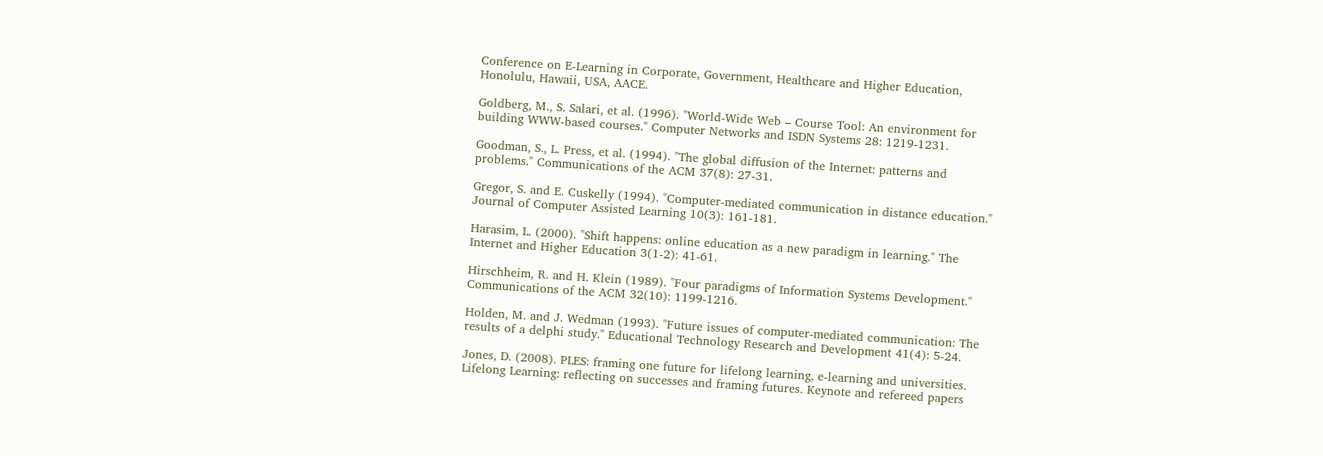Conference on E-Learning in Corporate, Government, Healthcare and Higher Education, Honolulu, Hawaii, USA, AACE.

Goldberg, M., S. Salari, et al. (1996). "World-Wide Web – Course Tool: An environment for building WWW-based courses." Computer Networks and ISDN Systems 28: 1219-1231.

Goodman, S., L. Press, et al. (1994). "The global diffusion of the Internet: patterns and problems." Communications of the ACM 37(8): 27-31.

Gregor, S. and E. Cuskelly (1994). "Computer-mediated communication in distance education." Journal of Computer Assisted Learning 10(3): 161-181.

Harasim, L. (2000). "Shift happens: online education as a new paradigm in learning." The Internet and Higher Education 3(1-2): 41-61.

Hirschheim, R. and H. Klein (1989). "Four paradigms of Information Systems Development." Communications of the ACM 32(10): 1199-1216.

Holden, M. and J. Wedman (1993). "Future issues of computer-mediated communication: The results of a delphi study." Educational Technology Research and Development 41(4): 5-24.

Jones, D. (2008). PLES: framing one future for lifelong learning, e-learning and universities. Lifelong Learning: reflecting on successes and framing futures. Keynote and refereed papers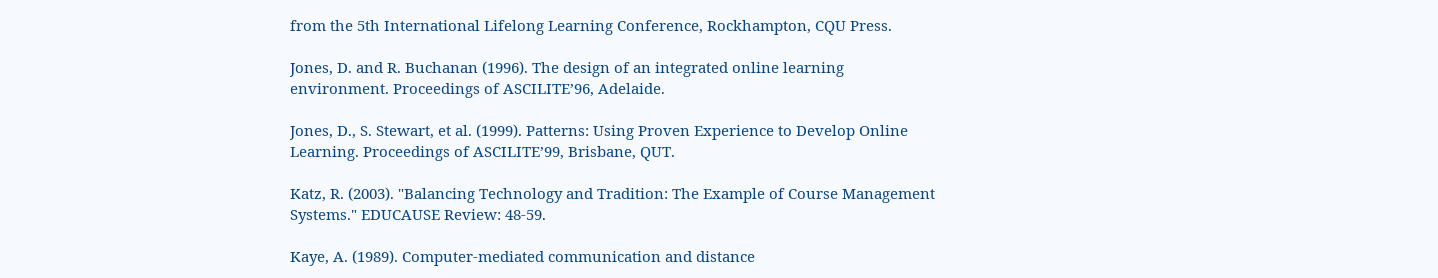from the 5th International Lifelong Learning Conference, Rockhampton, CQU Press.

Jones, D. and R. Buchanan (1996). The design of an integrated online learning environment. Proceedings of ASCILITE’96, Adelaide.

Jones, D., S. Stewart, et al. (1999). Patterns: Using Proven Experience to Develop Online Learning. Proceedings of ASCILITE’99, Brisbane, QUT.

Katz, R. (2003). "Balancing Technology and Tradition: The Example of Course Management Systems." EDUCAUSE Review: 48-59.

Kaye, A. (1989). Computer-mediated communication and distance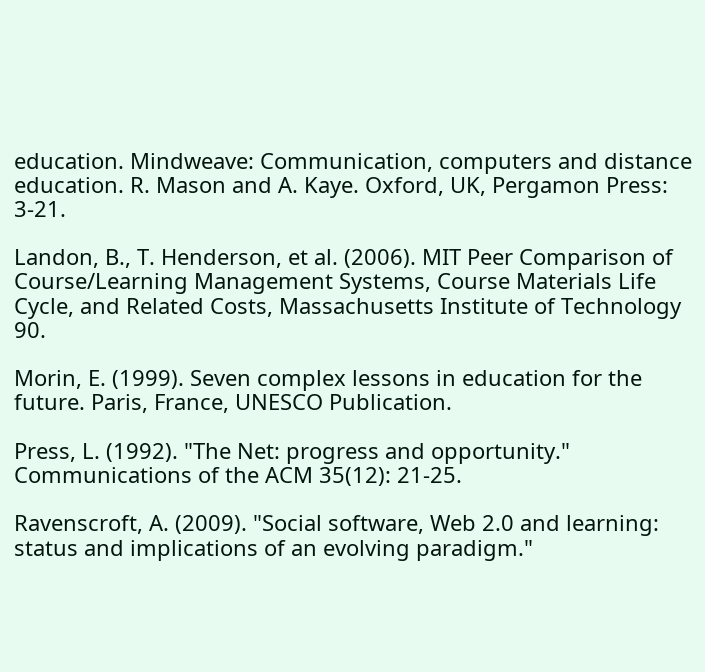education. Mindweave: Communication, computers and distance education. R. Mason and A. Kaye. Oxford, UK, Pergamon Press: 3-21.

Landon, B., T. Henderson, et al. (2006). MIT Peer Comparison of Course/Learning Management Systems, Course Materials Life Cycle, and Related Costs, Massachusetts Institute of Technology 90.

Morin, E. (1999). Seven complex lessons in education for the future. Paris, France, UNESCO Publication.

Press, L. (1992). "The Net: progress and opportunity." Communications of the ACM 35(12): 21-25.

Ravenscroft, A. (2009). "Social software, Web 2.0 and learning: status and implications of an evolving paradigm."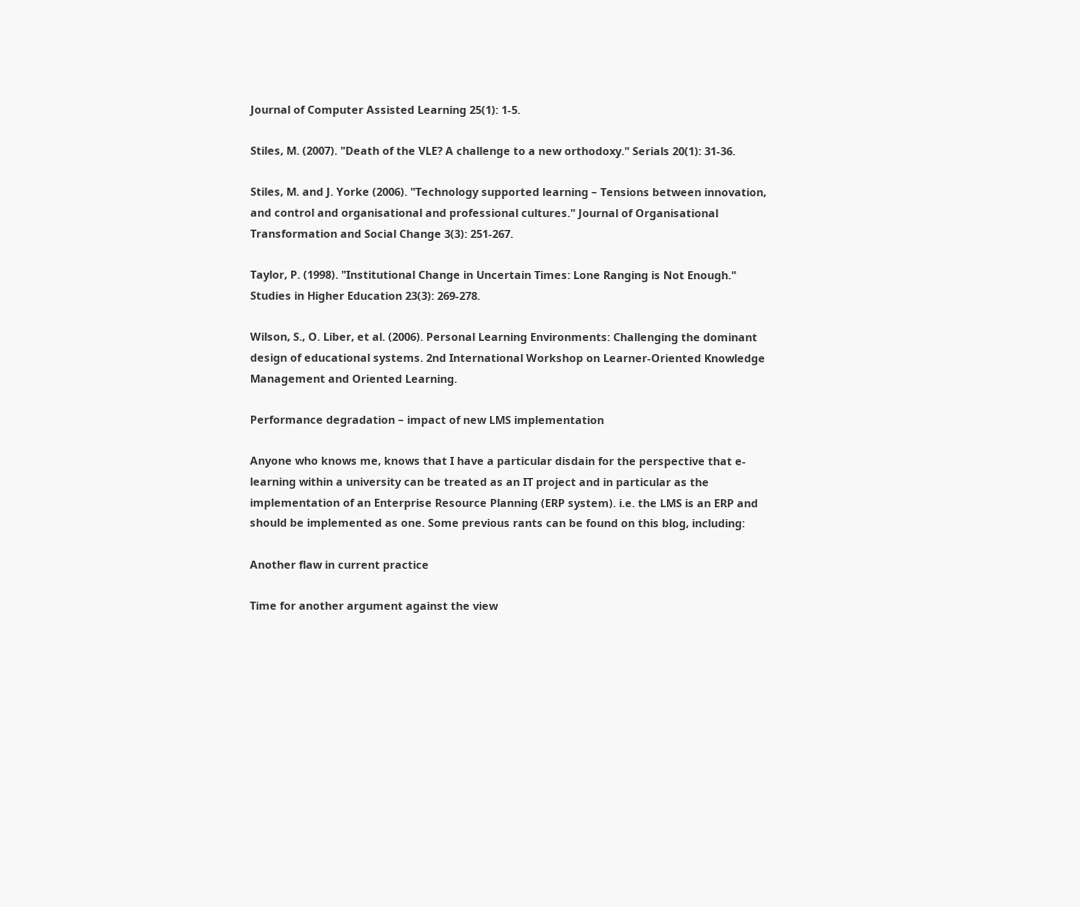Journal of Computer Assisted Learning 25(1): 1-5.

Stiles, M. (2007). "Death of the VLE? A challenge to a new orthodoxy." Serials 20(1): 31-36.

Stiles, M. and J. Yorke (2006). "Technology supported learning – Tensions between innovation, and control and organisational and professional cultures." Journal of Organisational Transformation and Social Change 3(3): 251-267.

Taylor, P. (1998). "Institutional Change in Uncertain Times: Lone Ranging is Not Enough." Studies in Higher Education 23(3): 269-278.

Wilson, S., O. Liber, et al. (2006). Personal Learning Environments: Challenging the dominant design of educational systems. 2nd International Workshop on Learner-Oriented Knowledge Management and Oriented Learning.

Performance degradation – impact of new LMS implementation

Anyone who knows me, knows that I have a particular disdain for the perspective that e-learning within a university can be treated as an IT project and in particular as the implementation of an Enterprise Resource Planning (ERP system). i.e. the LMS is an ERP and should be implemented as one. Some previous rants can be found on this blog, including:

Another flaw in current practice

Time for another argument against the view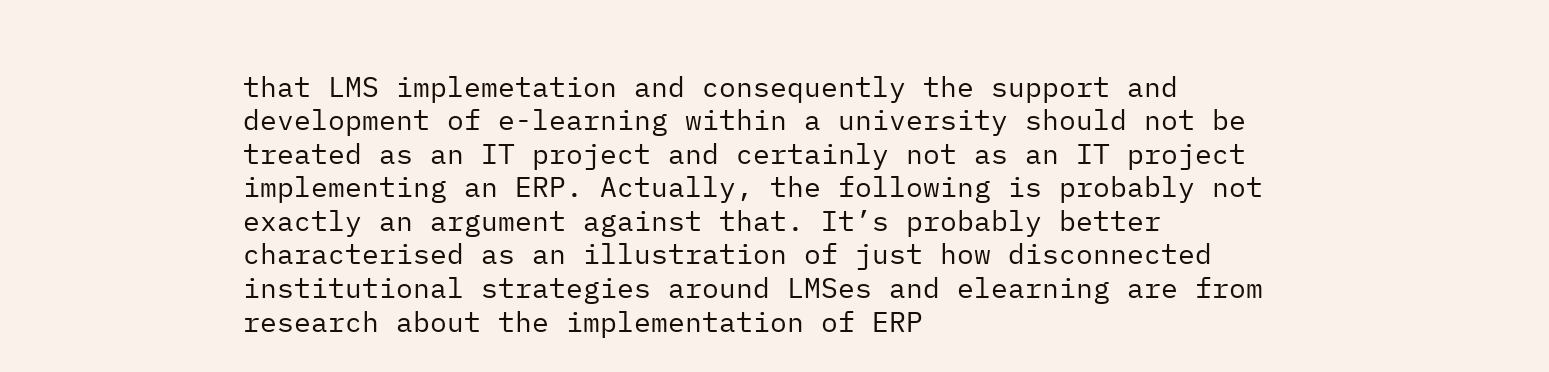that LMS implemetation and consequently the support and development of e-learning within a university should not be treated as an IT project and certainly not as an IT project implementing an ERP. Actually, the following is probably not exactly an argument against that. It’s probably better characterised as an illustration of just how disconnected institutional strategies around LMSes and elearning are from research about the implementation of ERP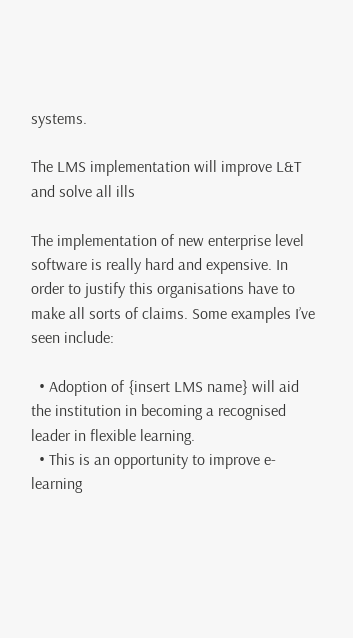systems.

The LMS implementation will improve L&T and solve all ills

The implementation of new enterprise level software is really hard and expensive. In order to justify this organisations have to make all sorts of claims. Some examples I’ve seen include:

  • Adoption of {insert LMS name} will aid the institution in becoming a recognised leader in flexible learning.
  • This is an opportunity to improve e-learning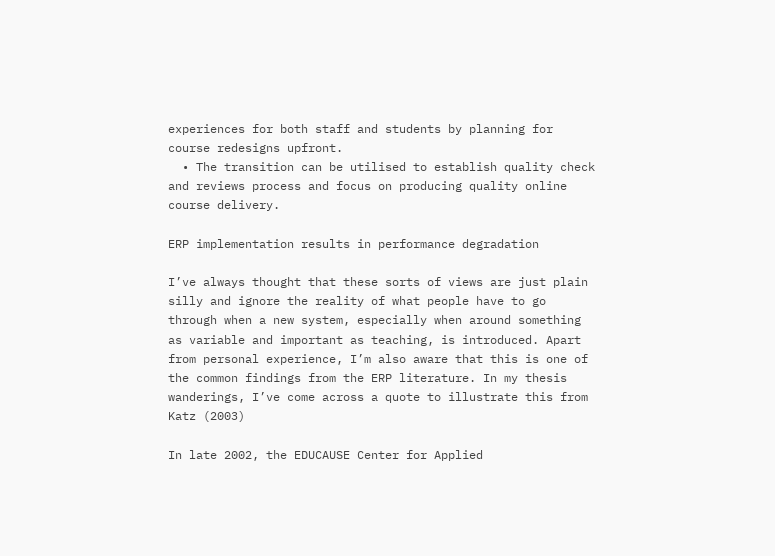experiences for both staff and students by planning for course redesigns upfront.
  • The transition can be utilised to establish quality check and reviews process and focus on producing quality online course delivery.

ERP implementation results in performance degradation

I’ve always thought that these sorts of views are just plain silly and ignore the reality of what people have to go through when a new system, especially when around something as variable and important as teaching, is introduced. Apart from personal experience, I’m also aware that this is one of the common findings from the ERP literature. In my thesis wanderings, I’ve come across a quote to illustrate this from Katz (2003)

In late 2002, the EDUCAUSE Center for Applied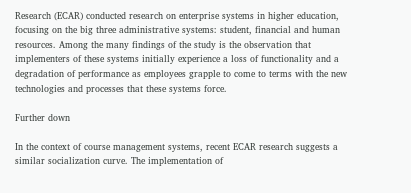Research (ECAR) conducted research on enterprise systems in higher education, focusing on the big three administrative systems: student, financial and human resources. Among the many findings of the study is the observation that implementers of these systems initially experience a loss of functionality and a degradation of performance as employees grapple to come to terms with the new technologies and processes that these systems force.

Further down

In the context of course management systems, recent ECAR research suggests a similar socialization curve. The implementation of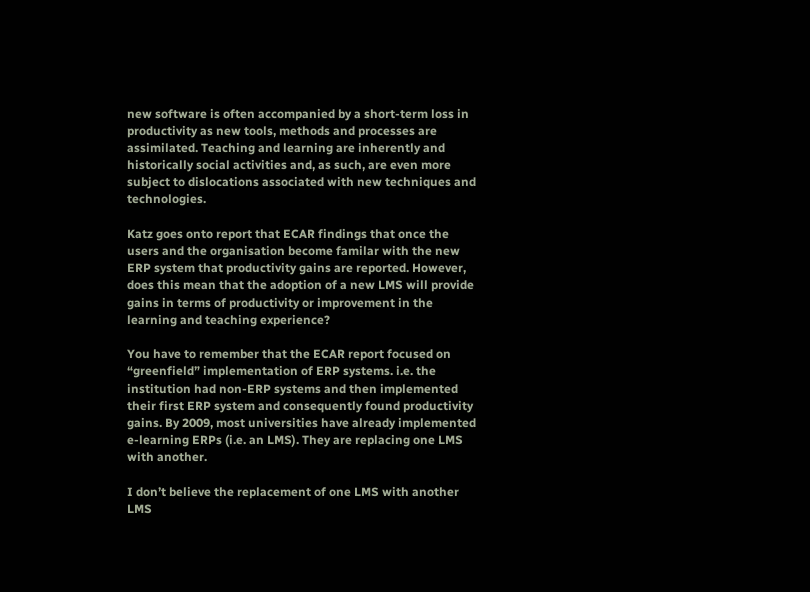new software is often accompanied by a short-term loss in productivity as new tools, methods and processes are assimilated. Teaching and learning are inherently and historically social activities and, as such, are even more subject to dislocations associated with new techniques and technologies.

Katz goes onto report that ECAR findings that once the users and the organisation become familar with the new ERP system that productivity gains are reported. However, does this mean that the adoption of a new LMS will provide gains in terms of productivity or improvement in the learning and teaching experience?

You have to remember that the ECAR report focused on “greenfield” implementation of ERP systems. i.e. the institution had non-ERP systems and then implemented their first ERP system and consequently found productivity gains. By 2009, most universities have already implemented e-learning ERPs (i.e. an LMS). They are replacing one LMS with another.

I don’t believe the replacement of one LMS with another LMS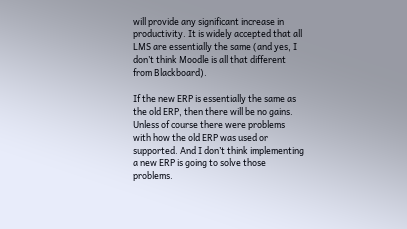will provide any significant increase in productivity. It is widely accepted that all LMS are essentially the same (and yes, I don’t think Moodle is all that different from Blackboard).

If the new ERP is essentially the same as the old ERP, then there will be no gains. Unless of course there were problems with how the old ERP was used or supported. And I don’t think implementing a new ERP is going to solve those problems.